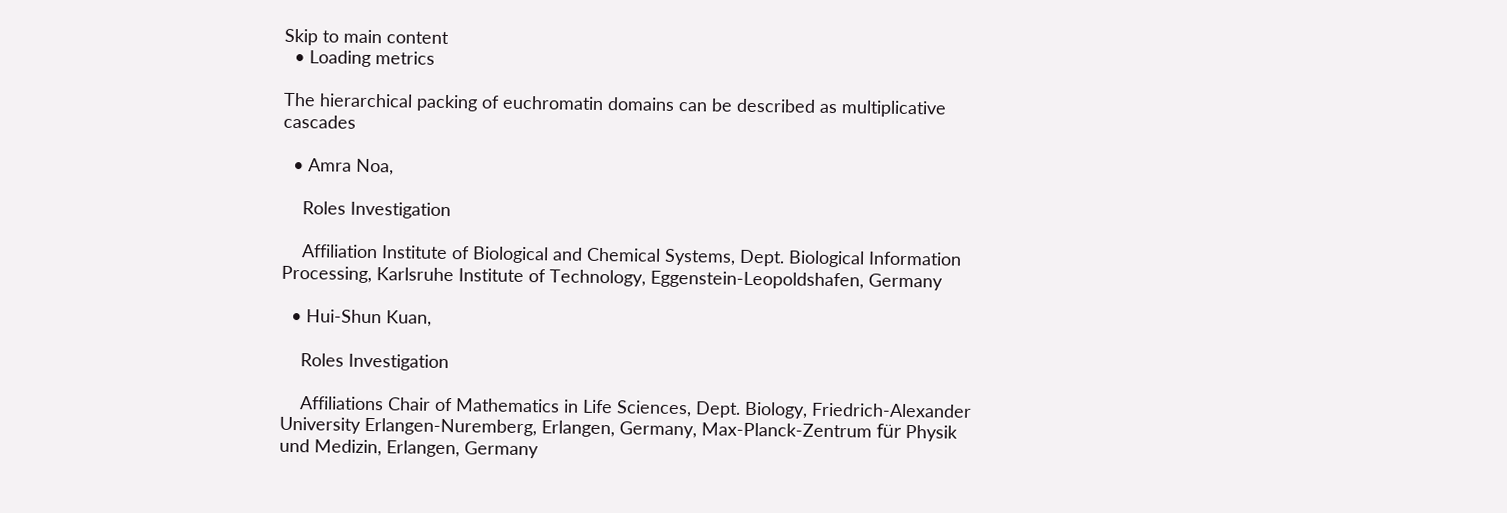Skip to main content
  • Loading metrics

The hierarchical packing of euchromatin domains can be described as multiplicative cascades

  • Amra Noa,

    Roles Investigation

    Affiliation Institute of Biological and Chemical Systems, Dept. Biological Information Processing, Karlsruhe Institute of Technology, Eggenstein-Leopoldshafen, Germany

  • Hui-Shun Kuan,

    Roles Investigation

    Affiliations Chair of Mathematics in Life Sciences, Dept. Biology, Friedrich-Alexander University Erlangen-Nuremberg, Erlangen, Germany, Max-Planck-Zentrum für Physik und Medizin, Erlangen, Germany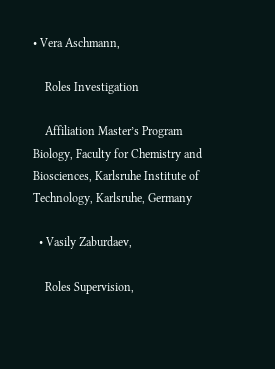• Vera Aschmann,

    Roles Investigation

    Affiliation Master’s Program Biology, Faculty for Chemistry and Biosciences, Karlsruhe Institute of Technology, Karlsruhe, Germany

  • Vasily Zaburdaev,

    Roles Supervision,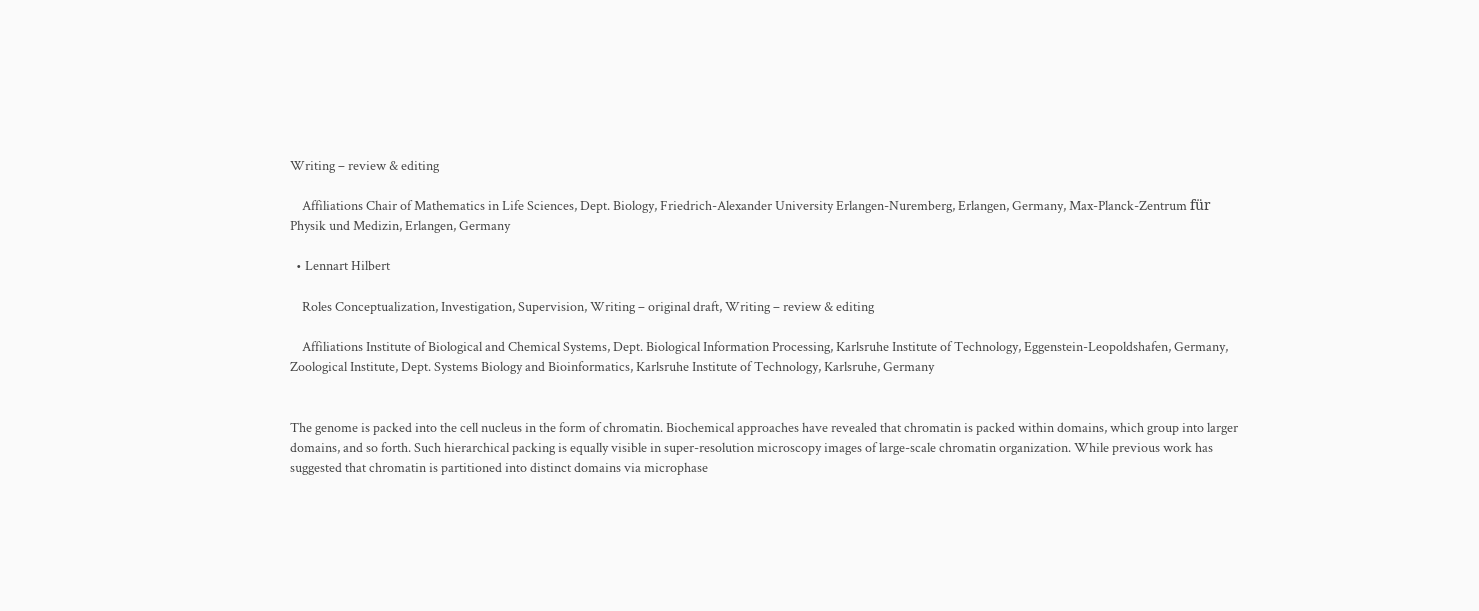Writing – review & editing

    Affiliations Chair of Mathematics in Life Sciences, Dept. Biology, Friedrich-Alexander University Erlangen-Nuremberg, Erlangen, Germany, Max-Planck-Zentrum für Physik und Medizin, Erlangen, Germany

  • Lennart Hilbert

    Roles Conceptualization, Investigation, Supervision, Writing – original draft, Writing – review & editing

    Affiliations Institute of Biological and Chemical Systems, Dept. Biological Information Processing, Karlsruhe Institute of Technology, Eggenstein-Leopoldshafen, Germany, Zoological Institute, Dept. Systems Biology and Bioinformatics, Karlsruhe Institute of Technology, Karlsruhe, Germany


The genome is packed into the cell nucleus in the form of chromatin. Biochemical approaches have revealed that chromatin is packed within domains, which group into larger domains, and so forth. Such hierarchical packing is equally visible in super-resolution microscopy images of large-scale chromatin organization. While previous work has suggested that chromatin is partitioned into distinct domains via microphase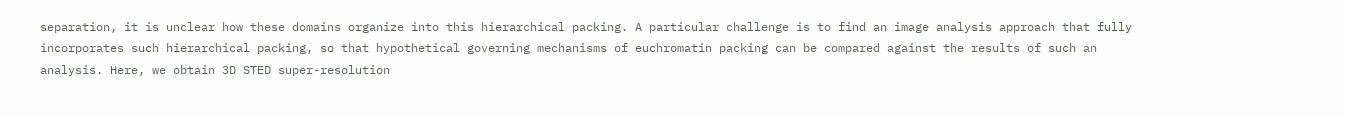separation, it is unclear how these domains organize into this hierarchical packing. A particular challenge is to find an image analysis approach that fully incorporates such hierarchical packing, so that hypothetical governing mechanisms of euchromatin packing can be compared against the results of such an analysis. Here, we obtain 3D STED super-resolution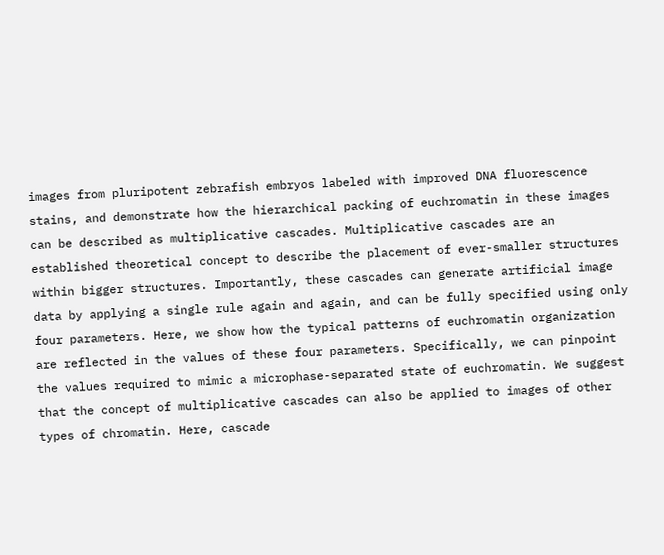images from pluripotent zebrafish embryos labeled with improved DNA fluorescence stains, and demonstrate how the hierarchical packing of euchromatin in these images can be described as multiplicative cascades. Multiplicative cascades are an established theoretical concept to describe the placement of ever-smaller structures within bigger structures. Importantly, these cascades can generate artificial image data by applying a single rule again and again, and can be fully specified using only four parameters. Here, we show how the typical patterns of euchromatin organization are reflected in the values of these four parameters. Specifically, we can pinpoint the values required to mimic a microphase-separated state of euchromatin. We suggest that the concept of multiplicative cascades can also be applied to images of other types of chromatin. Here, cascade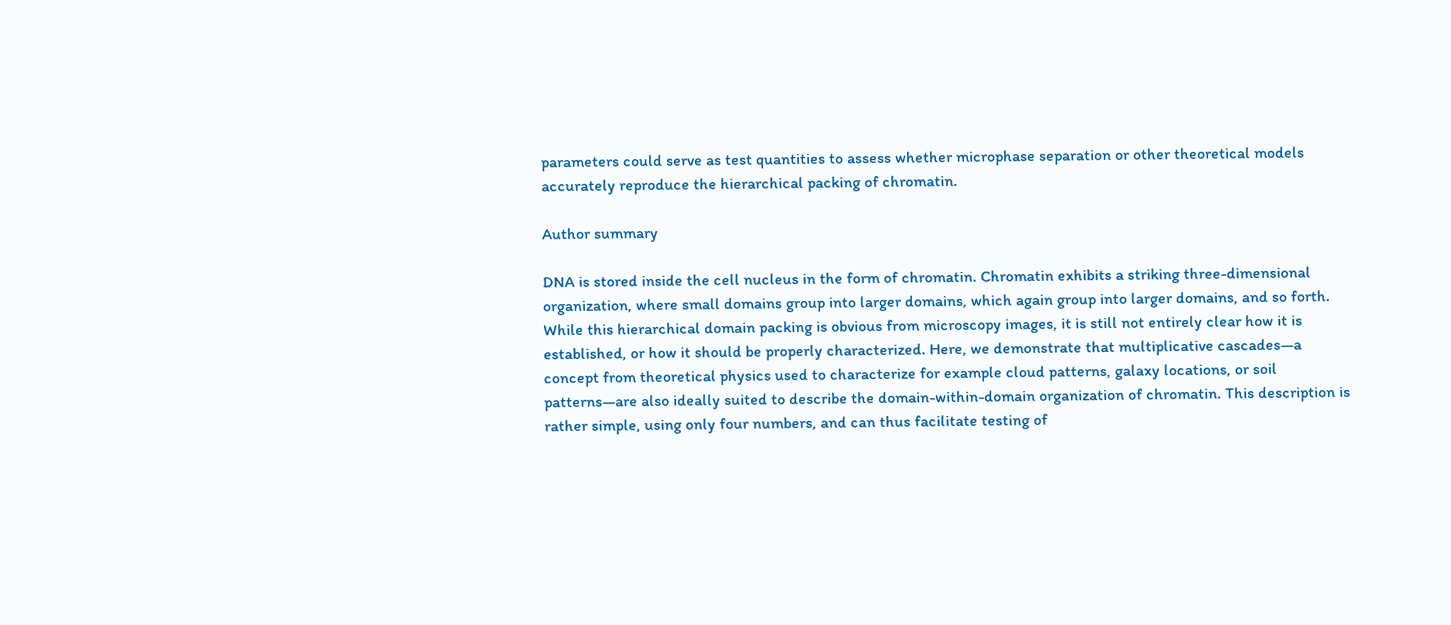parameters could serve as test quantities to assess whether microphase separation or other theoretical models accurately reproduce the hierarchical packing of chromatin.

Author summary

DNA is stored inside the cell nucleus in the form of chromatin. Chromatin exhibits a striking three-dimensional organization, where small domains group into larger domains, which again group into larger domains, and so forth. While this hierarchical domain packing is obvious from microscopy images, it is still not entirely clear how it is established, or how it should be properly characterized. Here, we demonstrate that multiplicative cascades—a concept from theoretical physics used to characterize for example cloud patterns, galaxy locations, or soil patterns—are also ideally suited to describe the domain-within-domain organization of chromatin. This description is rather simple, using only four numbers, and can thus facilitate testing of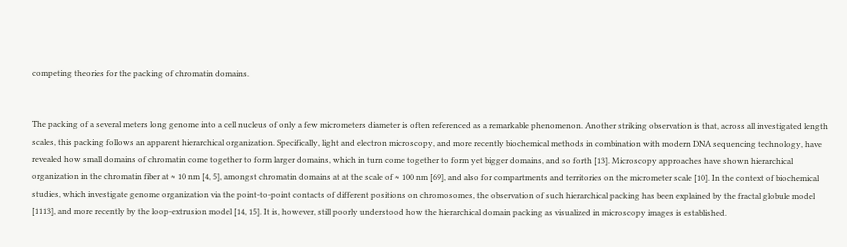competing theories for the packing of chromatin domains.


The packing of a several meters long genome into a cell nucleus of only a few micrometers diameter is often referenced as a remarkable phenomenon. Another striking observation is that, across all investigated length scales, this packing follows an apparent hierarchical organization. Specifically, light and electron microscopy, and more recently biochemical methods in combination with modern DNA sequencing technology, have revealed how small domains of chromatin come together to form larger domains, which in turn come together to form yet bigger domains, and so forth [13]. Microscopy approaches have shown hierarchical organization in the chromatin fiber at ≈ 10 nm [4, 5], amongst chromatin domains at at the scale of ≈ 100 nm [69], and also for compartments and territories on the micrometer scale [10]. In the context of biochemical studies, which investigate genome organization via the point-to-point contacts of different positions on chromosomes, the observation of such hierarchical packing has been explained by the fractal globule model [1113], and more recently by the loop-extrusion model [14, 15]. It is, however, still poorly understood how the hierarchical domain packing as visualized in microscopy images is established.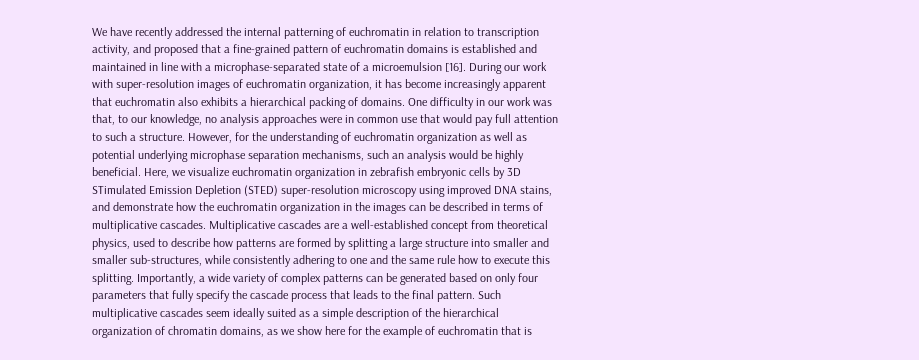We have recently addressed the internal patterning of euchromatin in relation to transcription activity, and proposed that a fine-grained pattern of euchromatin domains is established and maintained in line with a microphase-separated state of a microemulsion [16]. During our work with super-resolution images of euchromatin organization, it has become increasingly apparent that euchromatin also exhibits a hierarchical packing of domains. One difficulty in our work was that, to our knowledge, no analysis approaches were in common use that would pay full attention to such a structure. However, for the understanding of euchromatin organization as well as potential underlying microphase separation mechanisms, such an analysis would be highly beneficial. Here, we visualize euchromatin organization in zebrafish embryonic cells by 3D STimulated Emission Depletion (STED) super-resolution microscopy using improved DNA stains, and demonstrate how the euchromatin organization in the images can be described in terms of multiplicative cascades. Multiplicative cascades are a well-established concept from theoretical physics, used to describe how patterns are formed by splitting a large structure into smaller and smaller sub-structures, while consistently adhering to one and the same rule how to execute this splitting. Importantly, a wide variety of complex patterns can be generated based on only four parameters that fully specify the cascade process that leads to the final pattern. Such multiplicative cascades seem ideally suited as a simple description of the hierarchical organization of chromatin domains, as we show here for the example of euchromatin that is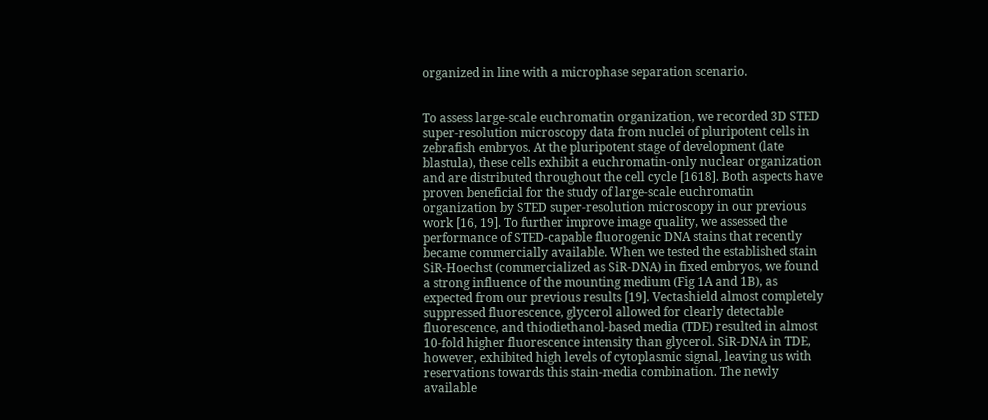organized in line with a microphase separation scenario.


To assess large-scale euchromatin organization, we recorded 3D STED super-resolution microscopy data from nuclei of pluripotent cells in zebrafish embryos. At the pluripotent stage of development (late blastula), these cells exhibit a euchromatin-only nuclear organization and are distributed throughout the cell cycle [1618]. Both aspects have proven beneficial for the study of large-scale euchromatin organization by STED super-resolution microscopy in our previous work [16, 19]. To further improve image quality, we assessed the performance of STED-capable fluorogenic DNA stains that recently became commercially available. When we tested the established stain SiR-Hoechst (commercialized as SiR-DNA) in fixed embryos, we found a strong influence of the mounting medium (Fig 1A and 1B), as expected from our previous results [19]. Vectashield almost completely suppressed fluorescence, glycerol allowed for clearly detectable fluorescence, and thiodiethanol-based media (TDE) resulted in almost 10-fold higher fluorescence intensity than glycerol. SiR-DNA in TDE, however, exhibited high levels of cytoplasmic signal, leaving us with reservations towards this stain-media combination. The newly available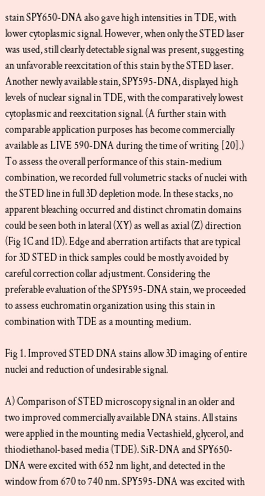stain SPY650-DNA also gave high intensities in TDE, with lower cytoplasmic signal. However, when only the STED laser was used, still clearly detectable signal was present, suggesting an unfavorable reexcitation of this stain by the STED laser. Another newly available stain, SPY595-DNA, displayed high levels of nuclear signal in TDE, with the comparatively lowest cytoplasmic and reexcitation signal. (A further stain with comparable application purposes has become commercially available as LIVE 590-DNA during the time of writing [20].) To assess the overall performance of this stain-medium combination, we recorded full volumetric stacks of nuclei with the STED line in full 3D depletion mode. In these stacks, no apparent bleaching occurred and distinct chromatin domains could be seen both in lateral (XY) as well as axial (Z) direction (Fig 1C and 1D). Edge and aberration artifacts that are typical for 3D STED in thick samples could be mostly avoided by careful correction collar adjustment. Considering the preferable evaluation of the SPY595-DNA stain, we proceeded to assess euchromatin organization using this stain in combination with TDE as a mounting medium.

Fig 1. Improved STED DNA stains allow 3D imaging of entire nuclei and reduction of undesirable signal.

A) Comparison of STED microscopy signal in an older and two improved commercially available DNA stains. All stains were applied in the mounting media Vectashield, glycerol, and thiodiethanol-based media (TDE). SiR-DNA and SPY650-DNA were excited with 652 nm light, and detected in the window from 670 to 740 nm. SPY595-DNA was excited with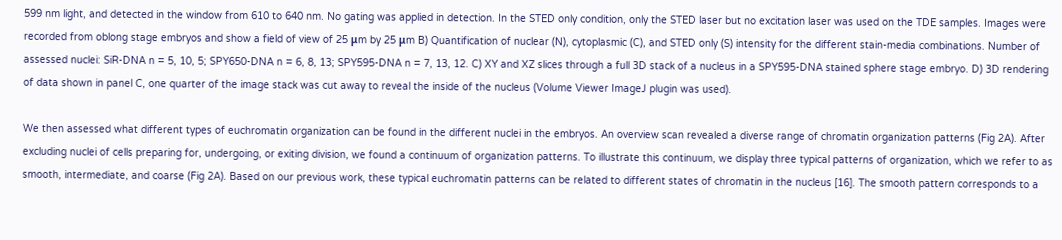599 nm light, and detected in the window from 610 to 640 nm. No gating was applied in detection. In the STED only condition, only the STED laser but no excitation laser was used on the TDE samples. Images were recorded from oblong stage embryos and show a field of view of 25 μm by 25 μm B) Quantification of nuclear (N), cytoplasmic (C), and STED only (S) intensity for the different stain-media combinations. Number of assessed nuclei: SiR-DNA n = 5, 10, 5; SPY650-DNA n = 6, 8, 13; SPY595-DNA n = 7, 13, 12. C) XY and XZ slices through a full 3D stack of a nucleus in a SPY595-DNA stained sphere stage embryo. D) 3D rendering of data shown in panel C, one quarter of the image stack was cut away to reveal the inside of the nucleus (Volume Viewer ImageJ plugin was used).

We then assessed what different types of euchromatin organization can be found in the different nuclei in the embryos. An overview scan revealed a diverse range of chromatin organization patterns (Fig 2A). After excluding nuclei of cells preparing for, undergoing, or exiting division, we found a continuum of organization patterns. To illustrate this continuum, we display three typical patterns of organization, which we refer to as smooth, intermediate, and coarse (Fig 2A). Based on our previous work, these typical euchromatin patterns can be related to different states of chromatin in the nucleus [16]. The smooth pattern corresponds to a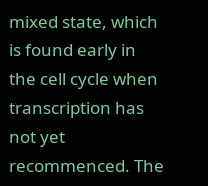mixed state, which is found early in the cell cycle when transcription has not yet recommenced. The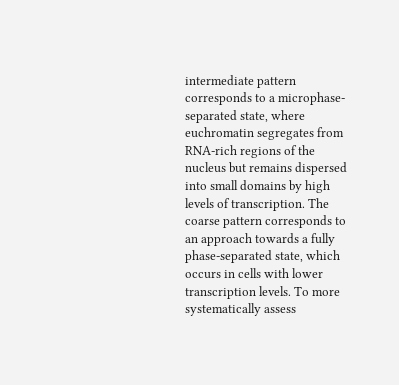intermediate pattern corresponds to a microphase-separated state, where euchromatin segregates from RNA-rich regions of the nucleus but remains dispersed into small domains by high levels of transcription. The coarse pattern corresponds to an approach towards a fully phase-separated state, which occurs in cells with lower transcription levels. To more systematically assess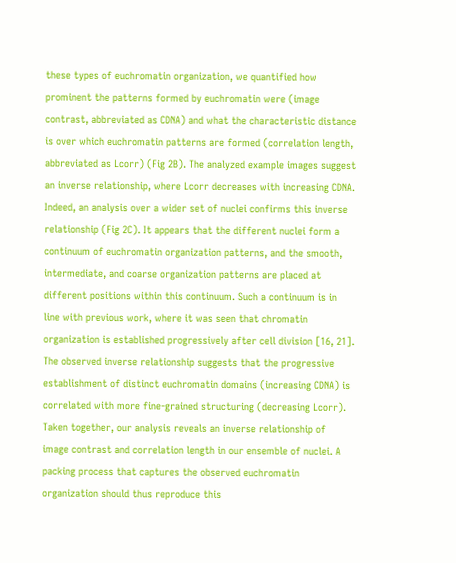these types of euchromatin organization, we quantified how prominent the patterns formed by euchromatin were (image contrast, abbreviated as CDNA) and what the characteristic distance is over which euchromatin patterns are formed (correlation length, abbreviated as Lcorr) (Fig 2B). The analyzed example images suggest an inverse relationship, where Lcorr decreases with increasing CDNA. Indeed, an analysis over a wider set of nuclei confirms this inverse relationship (Fig 2C). It appears that the different nuclei form a continuum of euchromatin organization patterns, and the smooth, intermediate, and coarse organization patterns are placed at different positions within this continuum. Such a continuum is in line with previous work, where it was seen that chromatin organization is established progressively after cell division [16, 21]. The observed inverse relationship suggests that the progressive establishment of distinct euchromatin domains (increasing CDNA) is correlated with more fine-grained structuring (decreasing Lcorr). Taken together, our analysis reveals an inverse relationship of image contrast and correlation length in our ensemble of nuclei. A packing process that captures the observed euchromatin organization should thus reproduce this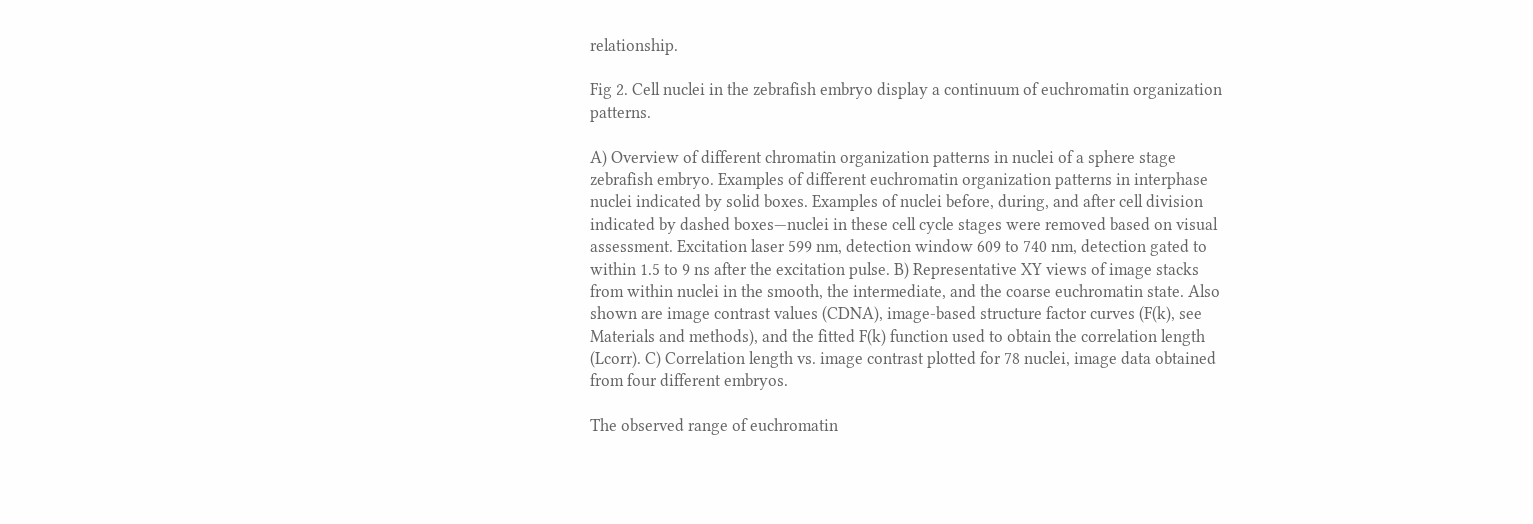relationship.

Fig 2. Cell nuclei in the zebrafish embryo display a continuum of euchromatin organization patterns.

A) Overview of different chromatin organization patterns in nuclei of a sphere stage zebrafish embryo. Examples of different euchromatin organization patterns in interphase nuclei indicated by solid boxes. Examples of nuclei before, during, and after cell division indicated by dashed boxes—nuclei in these cell cycle stages were removed based on visual assessment. Excitation laser 599 nm, detection window 609 to 740 nm, detection gated to within 1.5 to 9 ns after the excitation pulse. B) Representative XY views of image stacks from within nuclei in the smooth, the intermediate, and the coarse euchromatin state. Also shown are image contrast values (CDNA), image-based structure factor curves (F(k), see Materials and methods), and the fitted F(k) function used to obtain the correlation length (Lcorr). C) Correlation length vs. image contrast plotted for 78 nuclei, image data obtained from four different embryos.

The observed range of euchromatin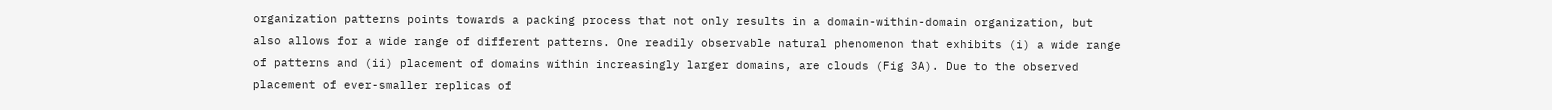organization patterns points towards a packing process that not only results in a domain-within-domain organization, but also allows for a wide range of different patterns. One readily observable natural phenomenon that exhibits (i) a wide range of patterns and (ii) placement of domains within increasingly larger domains, are clouds (Fig 3A). Due to the observed placement of ever-smaller replicas of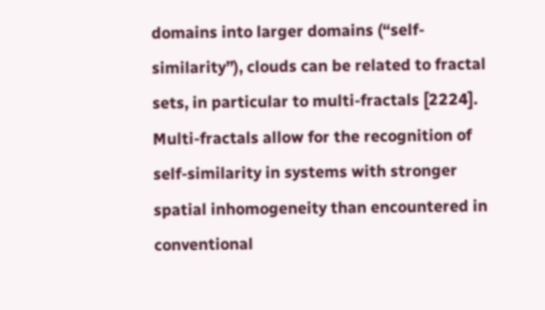domains into larger domains (“self-similarity”), clouds can be related to fractal sets, in particular to multi-fractals [2224]. Multi-fractals allow for the recognition of self-similarity in systems with stronger spatial inhomogeneity than encountered in conventional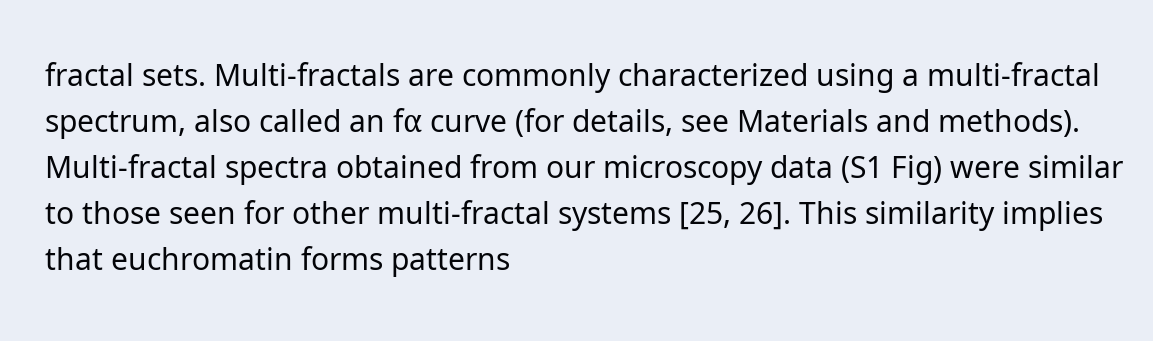fractal sets. Multi-fractals are commonly characterized using a multi-fractal spectrum, also called an fα curve (for details, see Materials and methods). Multi-fractal spectra obtained from our microscopy data (S1 Fig) were similar to those seen for other multi-fractal systems [25, 26]. This similarity implies that euchromatin forms patterns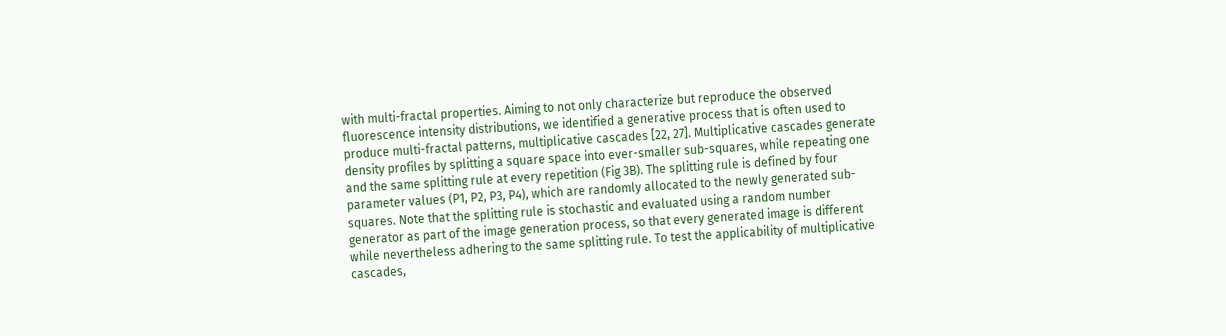with multi-fractal properties. Aiming to not only characterize but reproduce the observed fluorescence intensity distributions, we identified a generative process that is often used to produce multi-fractal patterns, multiplicative cascades [22, 27]. Multiplicative cascades generate density profiles by splitting a square space into ever-smaller sub-squares, while repeating one and the same splitting rule at every repetition (Fig 3B). The splitting rule is defined by four parameter values (P1, P2, P3, P4), which are randomly allocated to the newly generated sub-squares. Note that the splitting rule is stochastic and evaluated using a random number generator as part of the image generation process, so that every generated image is different while nevertheless adhering to the same splitting rule. To test the applicability of multiplicative cascades,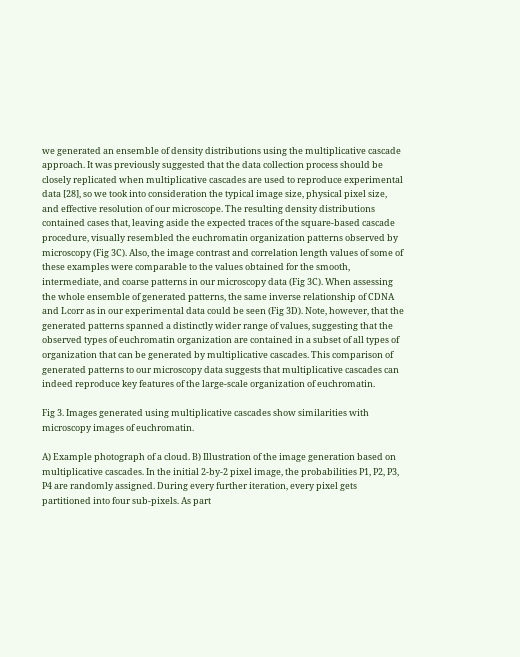we generated an ensemble of density distributions using the multiplicative cascade approach. It was previously suggested that the data collection process should be closely replicated when multiplicative cascades are used to reproduce experimental data [28], so we took into consideration the typical image size, physical pixel size, and effective resolution of our microscope. The resulting density distributions contained cases that, leaving aside the expected traces of the square-based cascade procedure, visually resembled the euchromatin organization patterns observed by microscopy (Fig 3C). Also, the image contrast and correlation length values of some of these examples were comparable to the values obtained for the smooth, intermediate, and coarse patterns in our microscopy data (Fig 3C). When assessing the whole ensemble of generated patterns, the same inverse relationship of CDNA and Lcorr as in our experimental data could be seen (Fig 3D). Note, however, that the generated patterns spanned a distinctly wider range of values, suggesting that the observed types of euchromatin organization are contained in a subset of all types of organization that can be generated by multiplicative cascades. This comparison of generated patterns to our microscopy data suggests that multiplicative cascades can indeed reproduce key features of the large-scale organization of euchromatin.

Fig 3. Images generated using multiplicative cascades show similarities with microscopy images of euchromatin.

A) Example photograph of a cloud. B) Illustration of the image generation based on multiplicative cascades. In the initial 2-by-2 pixel image, the probabilities P1, P2, P3, P4 are randomly assigned. During every further iteration, every pixel gets partitioned into four sub-pixels. As part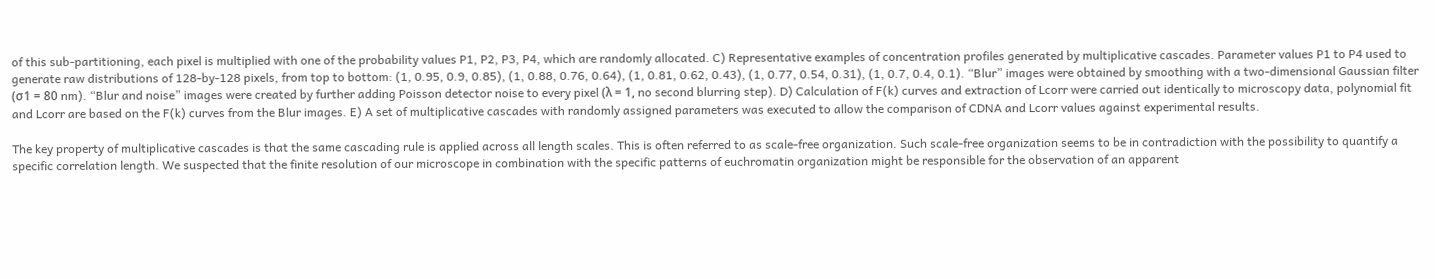of this sub-partitioning, each pixel is multiplied with one of the probability values P1, P2, P3, P4, which are randomly allocated. C) Representative examples of concentration profiles generated by multiplicative cascades. Parameter values P1 to P4 used to generate raw distributions of 128-by-128 pixels, from top to bottom: (1, 0.95, 0.9, 0.85), (1, 0.88, 0.76, 0.64), (1, 0.81, 0.62, 0.43), (1, 0.77, 0.54, 0.31), (1, 0.7, 0.4, 0.1). “Blur” images were obtained by smoothing with a two-dimensional Gaussian filter (σ1 = 80 nm). “Blur and noise” images were created by further adding Poisson detector noise to every pixel (λ = 1, no second blurring step). D) Calculation of F(k) curves and extraction of Lcorr were carried out identically to microscopy data, polynomial fit and Lcorr are based on the F(k) curves from the Blur images. E) A set of multiplicative cascades with randomly assigned parameters was executed to allow the comparison of CDNA and Lcorr values against experimental results.

The key property of multiplicative cascades is that the same cascading rule is applied across all length scales. This is often referred to as scale-free organization. Such scale-free organization seems to be in contradiction with the possibility to quantify a specific correlation length. We suspected that the finite resolution of our microscope in combination with the specific patterns of euchromatin organization might be responsible for the observation of an apparent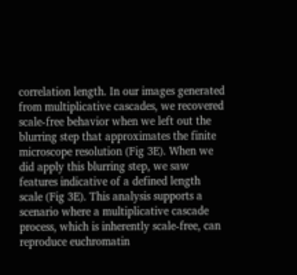correlation length. In our images generated from multiplicative cascades, we recovered scale-free behavior when we left out the blurring step that approximates the finite microscope resolution (Fig 3E). When we did apply this blurring step, we saw features indicative of a defined length scale (Fig 3E). This analysis supports a scenario where a multiplicative cascade process, which is inherently scale-free, can reproduce euchromatin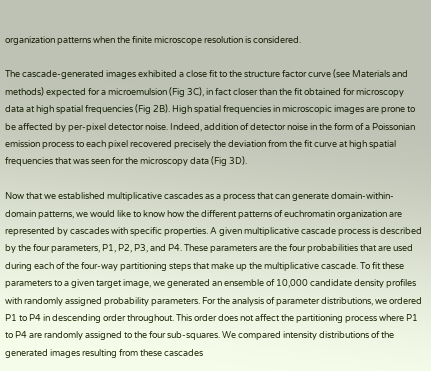organization patterns when the finite microscope resolution is considered.

The cascade-generated images exhibited a close fit to the structure factor curve (see Materials and methods) expected for a microemulsion (Fig 3C), in fact closer than the fit obtained for microscopy data at high spatial frequencies (Fig 2B). High spatial frequencies in microscopic images are prone to be affected by per-pixel detector noise. Indeed, addition of detector noise in the form of a Poissonian emission process to each pixel recovered precisely the deviation from the fit curve at high spatial frequencies that was seen for the microscopy data (Fig 3D).

Now that we established multiplicative cascades as a process that can generate domain-within-domain patterns, we would like to know how the different patterns of euchromatin organization are represented by cascades with specific properties. A given multiplicative cascade process is described by the four parameters, P1, P2, P3, and P4. These parameters are the four probabilities that are used during each of the four-way partitioning steps that make up the multiplicative cascade. To fit these parameters to a given target image, we generated an ensemble of 10,000 candidate density profiles with randomly assigned probability parameters. For the analysis of parameter distributions, we ordered P1 to P4 in descending order throughout. This order does not affect the partitioning process where P1 to P4 are randomly assigned to the four sub-squares. We compared intensity distributions of the generated images resulting from these cascades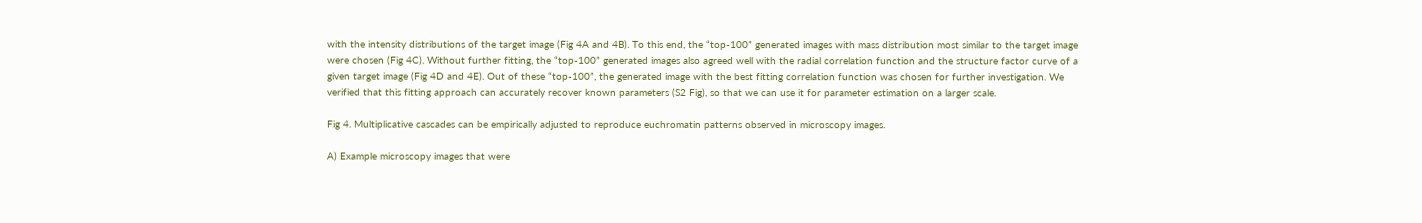with the intensity distributions of the target image (Fig 4A and 4B). To this end, the “top-100” generated images with mass distribution most similar to the target image were chosen (Fig 4C). Without further fitting, the “top-100” generated images also agreed well with the radial correlation function and the structure factor curve of a given target image (Fig 4D and 4E). Out of these “top-100”, the generated image with the best fitting correlation function was chosen for further investigation. We verified that this fitting approach can accurately recover known parameters (S2 Fig), so that we can use it for parameter estimation on a larger scale.

Fig 4. Multiplicative cascades can be empirically adjusted to reproduce euchromatin patterns observed in microscopy images.

A) Example microscopy images that were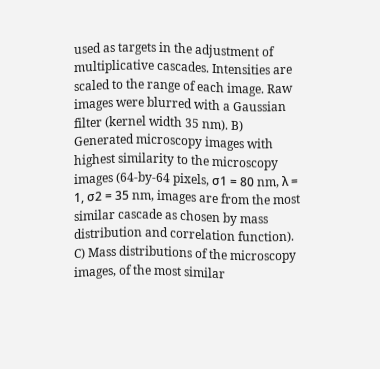used as targets in the adjustment of multiplicative cascades. Intensities are scaled to the range of each image. Raw images were blurred with a Gaussian filter (kernel width 35 nm). B) Generated microscopy images with highest similarity to the microscopy images (64-by-64 pixels, σ1 = 80 nm, λ = 1, σ2 = 35 nm, images are from the most similar cascade as chosen by mass distribution and correlation function). C) Mass distributions of the microscopy images, of the most similar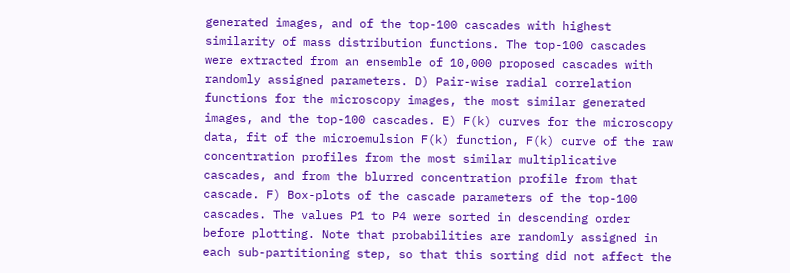generated images, and of the top-100 cascades with highest similarity of mass distribution functions. The top-100 cascades were extracted from an ensemble of 10,000 proposed cascades with randomly assigned parameters. D) Pair-wise radial correlation functions for the microscopy images, the most similar generated images, and the top-100 cascades. E) F(k) curves for the microscopy data, fit of the microemulsion F(k) function, F(k) curve of the raw concentration profiles from the most similar multiplicative cascades, and from the blurred concentration profile from that cascade. F) Box-plots of the cascade parameters of the top-100 cascades. The values P1 to P4 were sorted in descending order before plotting. Note that probabilities are randomly assigned in each sub-partitioning step, so that this sorting did not affect the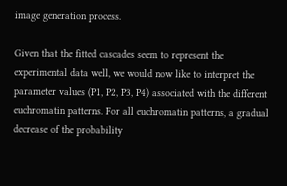image generation process.

Given that the fitted cascades seem to represent the experimental data well, we would now like to interpret the parameter values (P1, P2, P3, P4) associated with the different euchromatin patterns. For all euchromatin patterns, a gradual decrease of the probability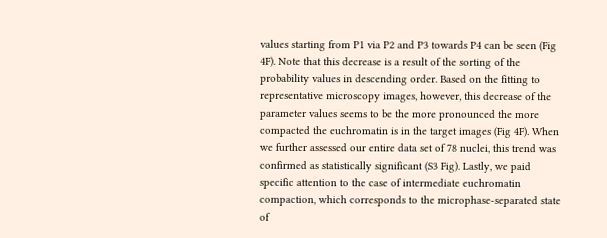values starting from P1 via P2 and P3 towards P4 can be seen (Fig 4F). Note that this decrease is a result of the sorting of the probability values in descending order. Based on the fitting to representative microscopy images, however, this decrease of the parameter values seems to be the more pronounced the more compacted the euchromatin is in the target images (Fig 4F). When we further assessed our entire data set of 78 nuclei, this trend was confirmed as statistically significant (S3 Fig). Lastly, we paid specific attention to the case of intermediate euchromatin compaction, which corresponds to the microphase-separated state of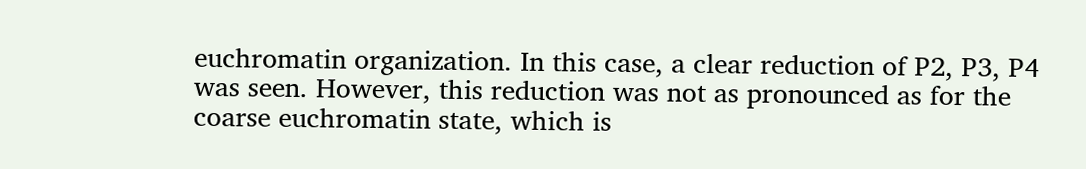euchromatin organization. In this case, a clear reduction of P2, P3, P4 was seen. However, this reduction was not as pronounced as for the coarse euchromatin state, which is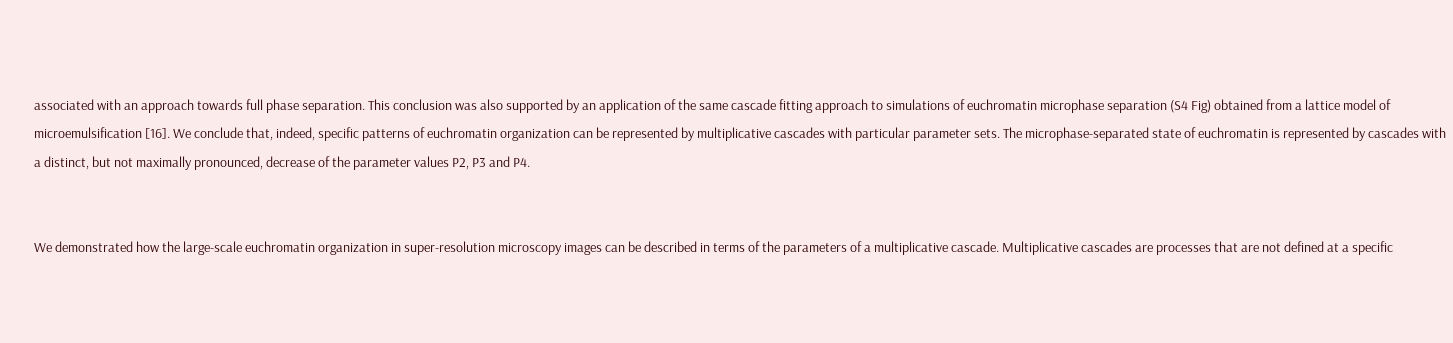associated with an approach towards full phase separation. This conclusion was also supported by an application of the same cascade fitting approach to simulations of euchromatin microphase separation (S4 Fig) obtained from a lattice model of microemulsification [16]. We conclude that, indeed, specific patterns of euchromatin organization can be represented by multiplicative cascades with particular parameter sets. The microphase-separated state of euchromatin is represented by cascades with a distinct, but not maximally pronounced, decrease of the parameter values P2, P3 and P4.


We demonstrated how the large-scale euchromatin organization in super-resolution microscopy images can be described in terms of the parameters of a multiplicative cascade. Multiplicative cascades are processes that are not defined at a specific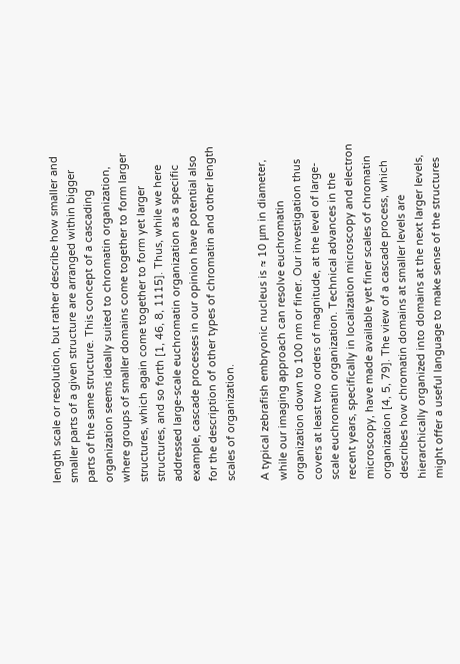length scale or resolution, but rather describe how smaller and smaller parts of a given structure are arranged within bigger parts of the same structure. This concept of a cascading organization seems ideally suited to chromatin organization, where groups of smaller domains come together to form larger structures, which again come together to form yet larger structures, and so forth [1, 46, 8, 1115]. Thus, while we here addressed large-scale euchromatin organization as a specific example, cascade processes in our opinion have potential also for the description of other types of chromatin and other length scales of organization.

A typical zebrafish embryonic nucleus is ≈ 10 μm in diameter, while our imaging approach can resolve euchromatin organization down to 100 nm or finer. Our investigation thus covers at least two orders of magnitude, at the level of large-scale euchromatin organization. Technical advances in the recent years, specifically in localization microscopy and electron microscopy, have made available yet finer scales of chromatin organization [4, 5, 79]. The view of a cascade process, which describes how chromatin domains at smaller levels are hierarchically organized into domains at the next larger levels, might offer a useful language to make sense of the structures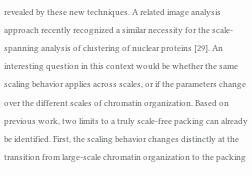revealed by these new techniques. A related image analysis approach recently recognized a similar necessity for the scale-spanning analysis of clustering of nuclear proteins [29]. An interesting question in this context would be whether the same scaling behavior applies across scales, or if the parameters change over the different scales of chromatin organization. Based on previous work, two limits to a truly scale-free packing can already be identified. First, the scaling behavior changes distinctly at the transition from large-scale chromatin organization to the packing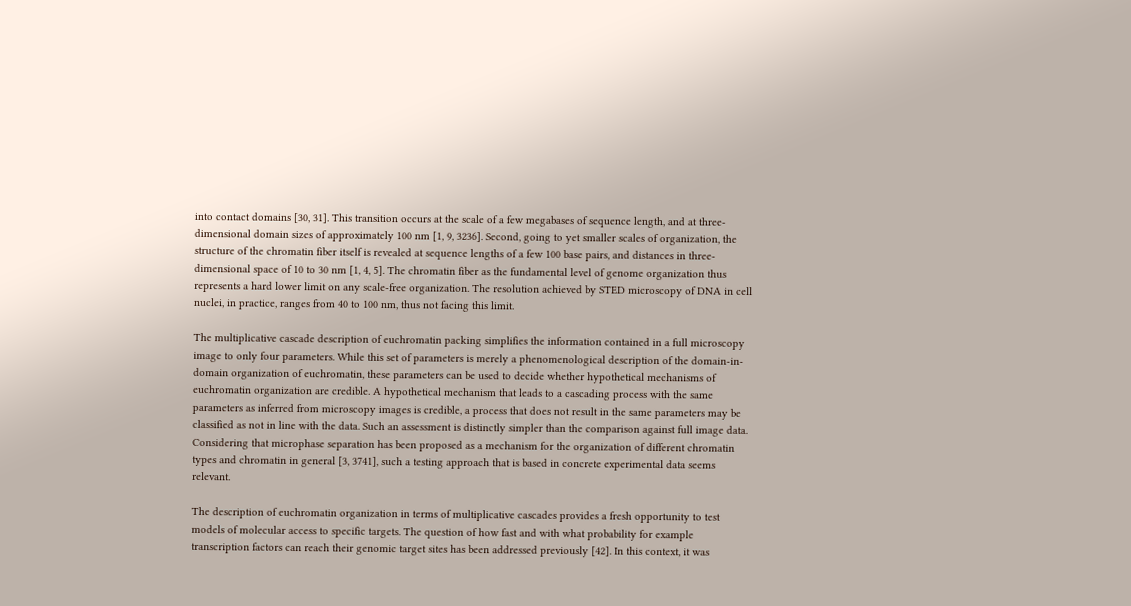into contact domains [30, 31]. This transition occurs at the scale of a few megabases of sequence length, and at three-dimensional domain sizes of approximately 100 nm [1, 9, 3236]. Second, going to yet smaller scales of organization, the structure of the chromatin fiber itself is revealed at sequence lengths of a few 100 base pairs, and distances in three-dimensional space of 10 to 30 nm [1, 4, 5]. The chromatin fiber as the fundamental level of genome organization thus represents a hard lower limit on any scale-free organization. The resolution achieved by STED microscopy of DNA in cell nuclei, in practice, ranges from 40 to 100 nm, thus not facing this limit.

The multiplicative cascade description of euchromatin packing simplifies the information contained in a full microscopy image to only four parameters. While this set of parameters is merely a phenomenological description of the domain-in-domain organization of euchromatin, these parameters can be used to decide whether hypothetical mechanisms of euchromatin organization are credible. A hypothetical mechanism that leads to a cascading process with the same parameters as inferred from microscopy images is credible, a process that does not result in the same parameters may be classified as not in line with the data. Such an assessment is distinctly simpler than the comparison against full image data. Considering that microphase separation has been proposed as a mechanism for the organization of different chromatin types and chromatin in general [3, 3741], such a testing approach that is based in concrete experimental data seems relevant.

The description of euchromatin organization in terms of multiplicative cascades provides a fresh opportunity to test models of molecular access to specific targets. The question of how fast and with what probability for example transcription factors can reach their genomic target sites has been addressed previously [42]. In this context, it was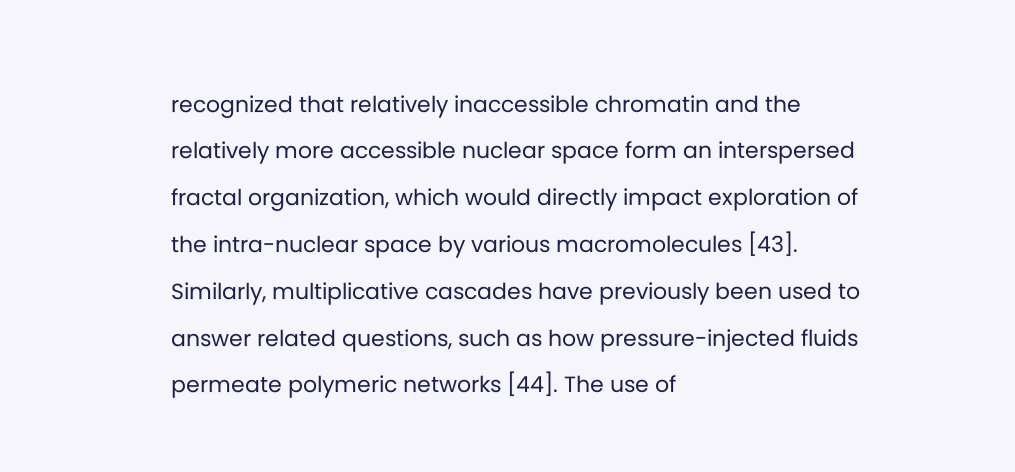recognized that relatively inaccessible chromatin and the relatively more accessible nuclear space form an interspersed fractal organization, which would directly impact exploration of the intra-nuclear space by various macromolecules [43]. Similarly, multiplicative cascades have previously been used to answer related questions, such as how pressure-injected fluids permeate polymeric networks [44]. The use of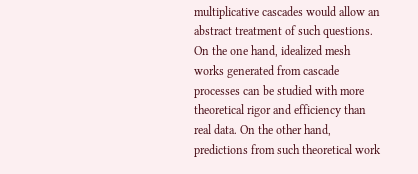multiplicative cascades would allow an abstract treatment of such questions. On the one hand, idealized mesh works generated from cascade processes can be studied with more theoretical rigor and efficiency than real data. On the other hand, predictions from such theoretical work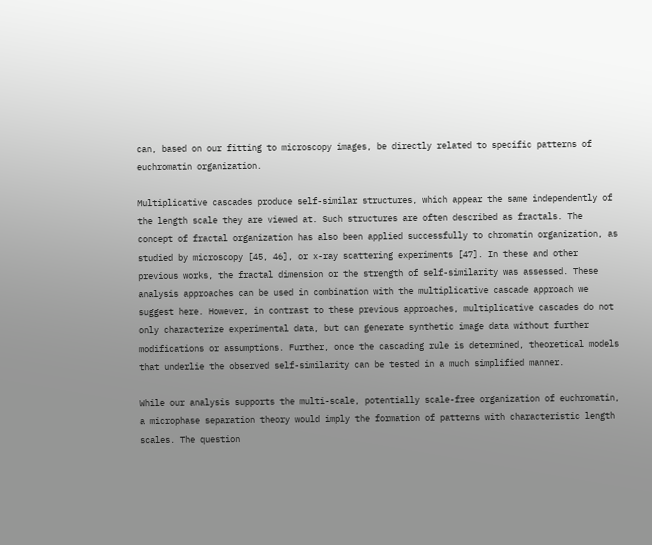can, based on our fitting to microscopy images, be directly related to specific patterns of euchromatin organization.

Multiplicative cascades produce self-similar structures, which appear the same independently of the length scale they are viewed at. Such structures are often described as fractals. The concept of fractal organization has also been applied successfully to chromatin organization, as studied by microscopy [45, 46], or x-ray scattering experiments [47]. In these and other previous works, the fractal dimension or the strength of self-similarity was assessed. These analysis approaches can be used in combination with the multiplicative cascade approach we suggest here. However, in contrast to these previous approaches, multiplicative cascades do not only characterize experimental data, but can generate synthetic image data without further modifications or assumptions. Further, once the cascading rule is determined, theoretical models that underlie the observed self-similarity can be tested in a much simplified manner.

While our analysis supports the multi-scale, potentially scale-free organization of euchromatin, a microphase separation theory would imply the formation of patterns with characteristic length scales. The question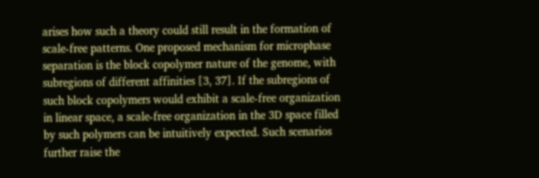arises how such a theory could still result in the formation of scale-free patterns. One proposed mechanism for microphase separation is the block copolymer nature of the genome, with subregions of different affinities [3, 37]. If the subregions of such block copolymers would exhibit a scale-free organization in linear space, a scale-free organization in the 3D space filled by such polymers can be intuitively expected. Such scenarios further raise the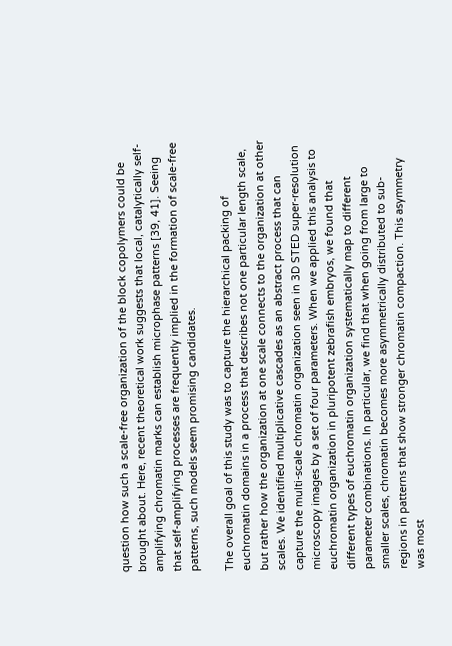question how such a scale-free organization of the block copolymers could be brought about. Here, recent theoretical work suggests that local, catalytically self-amplifying chromatin marks can establish microphase patterns [39, 41]. Seeing that self-amplifying processes are frequently implied in the formation of scale-free patterns, such models seem promising candidates.

The overall goal of this study was to capture the hierarchical packing of euchromatin domains in a process that describes not one particular length scale, but rather how the organization at one scale connects to the organization at other scales. We identified multiplicative cascades as an abstract process that can capture the multi-scale chromatin organization seen in 3D STED super-resolution microscopy images by a set of four parameters. When we applied this analysis to euchromatin organization in pluripotent zebrafish embryos, we found that different types of euchromatin organization systematically map to different parameter combinations. In particular, we find that when going from large to smaller scales, chromatin becomes more asymmetrically distributed to sub-regions in patterns that show stronger chromatin compaction. This asymmetry was most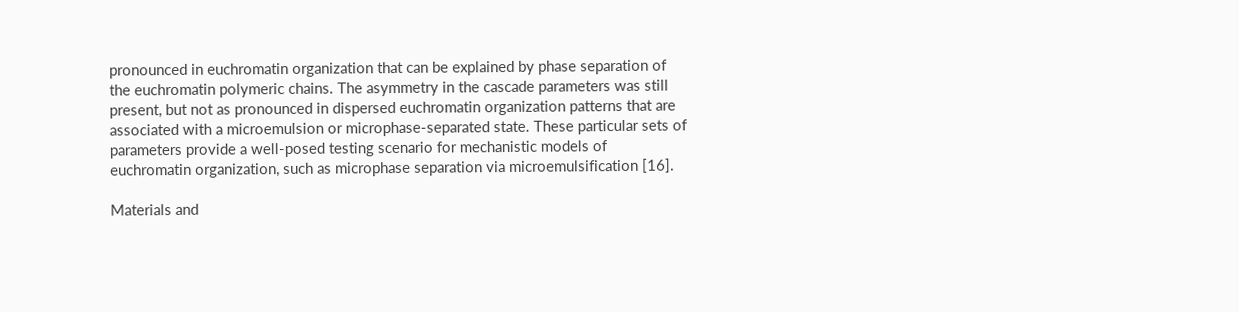pronounced in euchromatin organization that can be explained by phase separation of the euchromatin polymeric chains. The asymmetry in the cascade parameters was still present, but not as pronounced in dispersed euchromatin organization patterns that are associated with a microemulsion or microphase-separated state. These particular sets of parameters provide a well-posed testing scenario for mechanistic models of euchromatin organization, such as microphase separation via microemulsification [16].

Materials and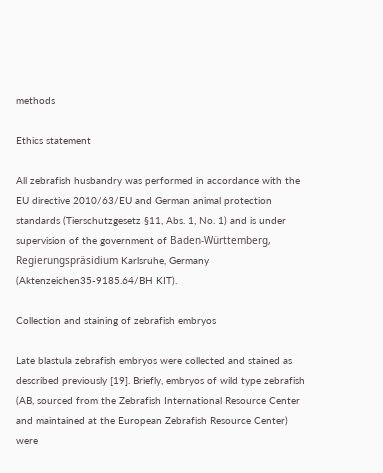methods

Ethics statement

All zebrafish husbandry was performed in accordance with the EU directive 2010/63/EU and German animal protection standards (Tierschutzgesetz §11, Abs. 1, No. 1) and is under supervision of the government of Baden-Württemberg, Regierungspräsidium Karlsruhe, Germany (Aktenzeichen35-9185.64/BH KIT).

Collection and staining of zebrafish embryos

Late blastula zebrafish embryos were collected and stained as described previously [19]. Briefly, embryos of wild type zebrafish (AB, sourced from the Zebrafish International Resource Center and maintained at the European Zebrafish Resource Center) were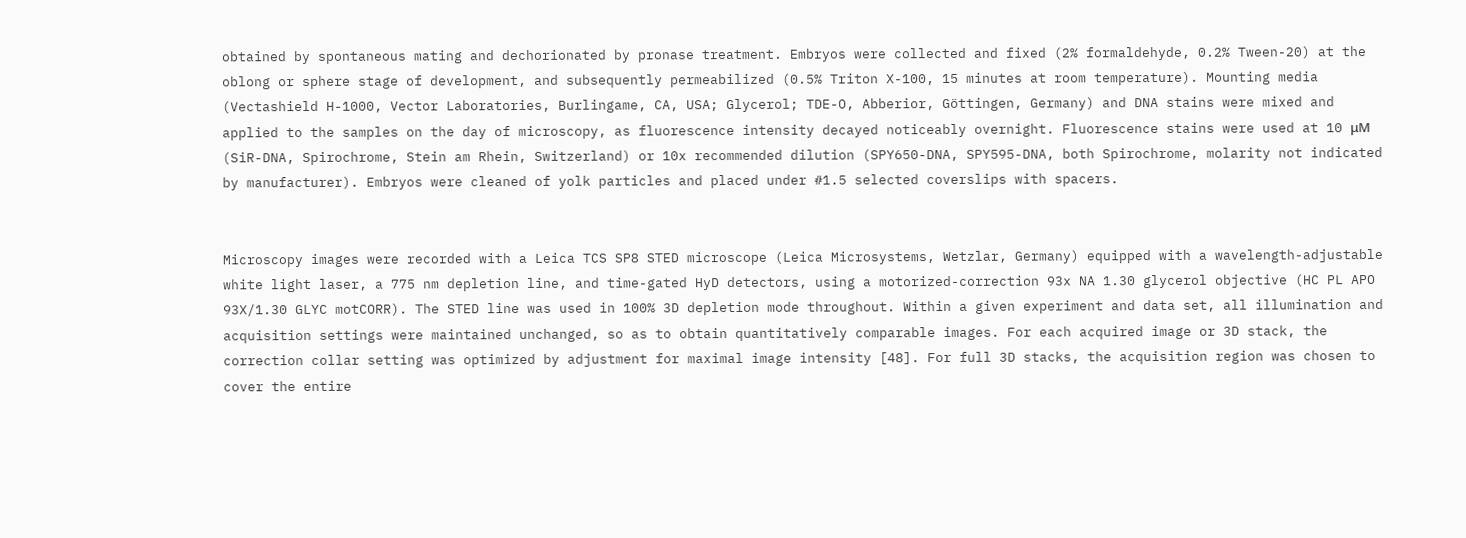obtained by spontaneous mating and dechorionated by pronase treatment. Embryos were collected and fixed (2% formaldehyde, 0.2% Tween-20) at the oblong or sphere stage of development, and subsequently permeabilized (0.5% Triton X-100, 15 minutes at room temperature). Mounting media (Vectashield H-1000, Vector Laboratories, Burlingame, CA, USA; Glycerol; TDE-O, Abberior, Göttingen, Germany) and DNA stains were mixed and applied to the samples on the day of microscopy, as fluorescence intensity decayed noticeably overnight. Fluorescence stains were used at 10 μM (SiR-DNA, Spirochrome, Stein am Rhein, Switzerland) or 10x recommended dilution (SPY650-DNA, SPY595-DNA, both Spirochrome, molarity not indicated by manufacturer). Embryos were cleaned of yolk particles and placed under #1.5 selected coverslips with spacers.


Microscopy images were recorded with a Leica TCS SP8 STED microscope (Leica Microsystems, Wetzlar, Germany) equipped with a wavelength-adjustable white light laser, a 775 nm depletion line, and time-gated HyD detectors, using a motorized-correction 93x NA 1.30 glycerol objective (HC PL APO 93X/1.30 GLYC motCORR). The STED line was used in 100% 3D depletion mode throughout. Within a given experiment and data set, all illumination and acquisition settings were maintained unchanged, so as to obtain quantitatively comparable images. For each acquired image or 3D stack, the correction collar setting was optimized by adjustment for maximal image intensity [48]. For full 3D stacks, the acquisition region was chosen to cover the entire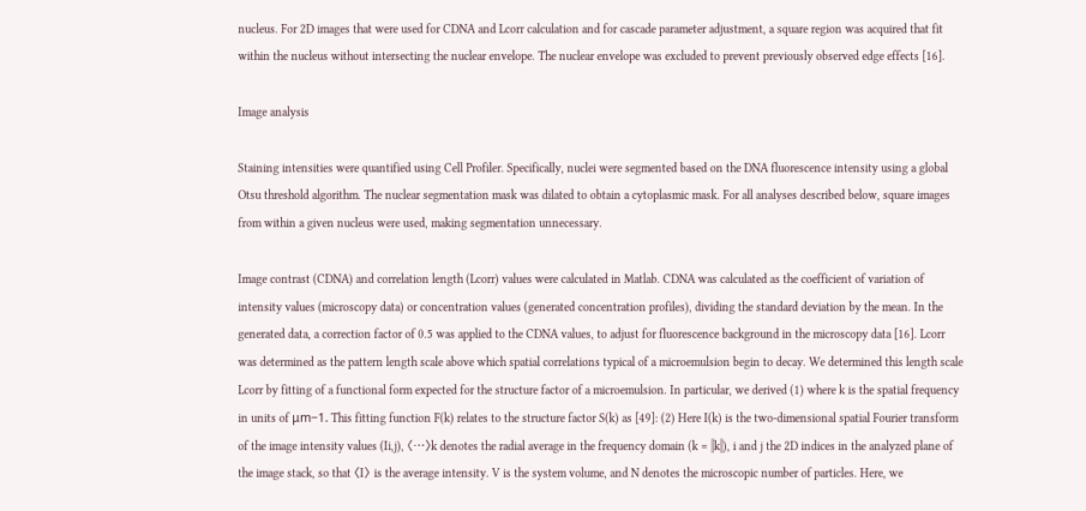nucleus. For 2D images that were used for CDNA and Lcorr calculation and for cascade parameter adjustment, a square region was acquired that fit within the nucleus without intersecting the nuclear envelope. The nuclear envelope was excluded to prevent previously observed edge effects [16].

Image analysis

Staining intensities were quantified using Cell Profiler. Specifically, nuclei were segmented based on the DNA fluorescence intensity using a global Otsu threshold algorithm. The nuclear segmentation mask was dilated to obtain a cytoplasmic mask. For all analyses described below, square images from within a given nucleus were used, making segmentation unnecessary.

Image contrast (CDNA) and correlation length (Lcorr) values were calculated in Matlab. CDNA was calculated as the coefficient of variation of intensity values (microscopy data) or concentration values (generated concentration profiles), dividing the standard deviation by the mean. In the generated data, a correction factor of 0.5 was applied to the CDNA values, to adjust for fluorescence background in the microscopy data [16]. Lcorr was determined as the pattern length scale above which spatial correlations typical of a microemulsion begin to decay. We determined this length scale Lcorr by fitting of a functional form expected for the structure factor of a microemulsion. In particular, we derived (1) where k is the spatial frequency in units of μm−1. This fitting function F(k) relates to the structure factor S(k) as [49]: (2) Here I(k) is the two-dimensional spatial Fourier transform of the image intensity values (Ii,j), 〈…〉k denotes the radial average in the frequency domain (k = ‖k‖), i and j the 2D indices in the analyzed plane of the image stack, so that 〈I〉 is the average intensity. V is the system volume, and N denotes the microscopic number of particles. Here, we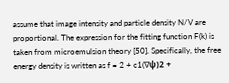assume that image intensity and particle density N/V are proportional. The expression for the fitting function F(k) is taken from microemulsion theory [50]. Specifically, the free energy density is written as f = 2 + c1(∇ψ)2 +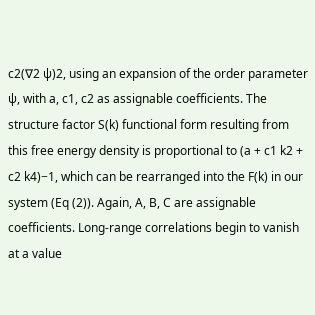c2(∇2 ψ)2, using an expansion of the order parameter ψ, with a, c1, c2 as assignable coefficients. The structure factor S(k) functional form resulting from this free energy density is proportional to (a + c1 k2 + c2 k4)−1, which can be rearranged into the F(k) in our system (Eq (2)). Again, A, B, C are assignable coefficients. Long-range correlations begin to vanish at a value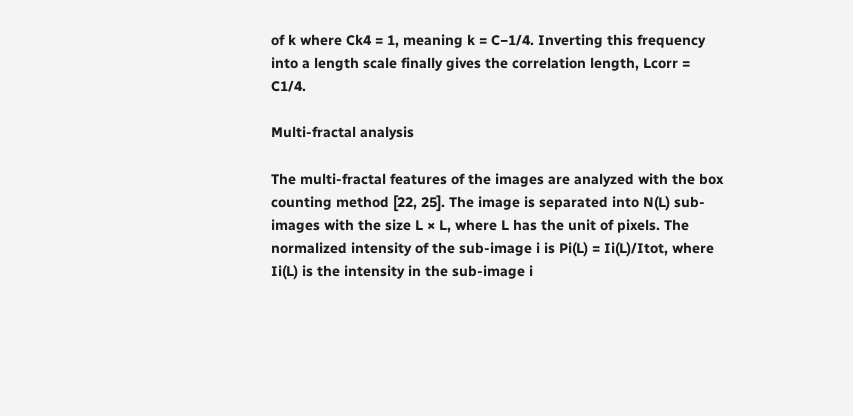of k where Ck4 = 1, meaning k = C−1/4. Inverting this frequency into a length scale finally gives the correlation length, Lcorr = C1/4.

Multi-fractal analysis

The multi-fractal features of the images are analyzed with the box counting method [22, 25]. The image is separated into N(L) sub-images with the size L × L, where L has the unit of pixels. The normalized intensity of the sub-image i is Pi(L) = Ii(L)/Itot, where Ii(L) is the intensity in the sub-image i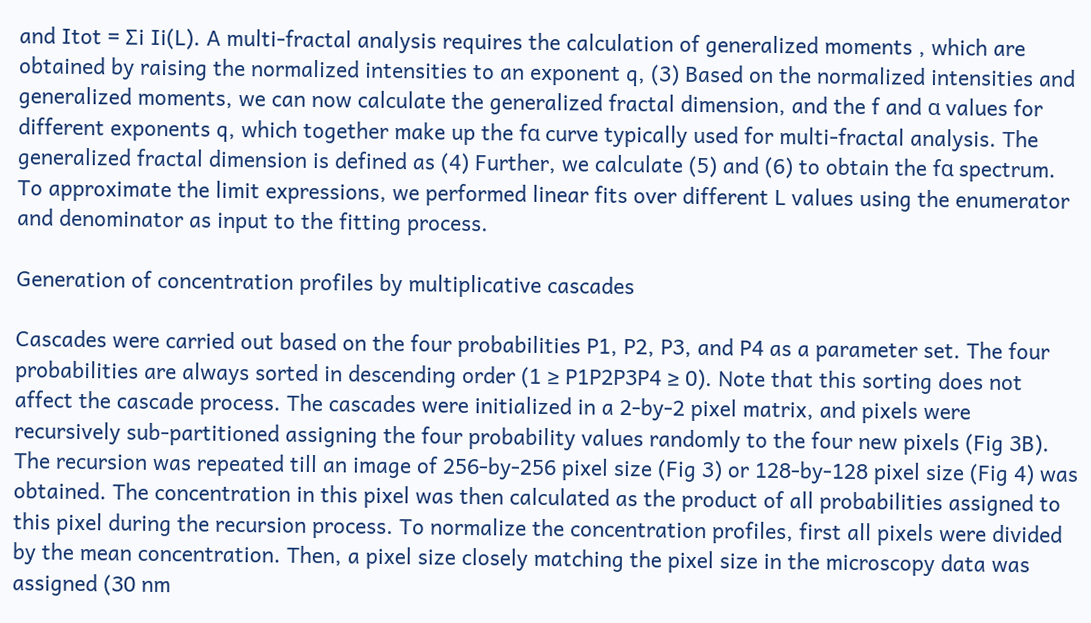and Itot = ∑i Ii(L). A multi-fractal analysis requires the calculation of generalized moments , which are obtained by raising the normalized intensities to an exponent q, (3) Based on the normalized intensities and generalized moments, we can now calculate the generalized fractal dimension, and the f and α values for different exponents q, which together make up the fα curve typically used for multi-fractal analysis. The generalized fractal dimension is defined as (4) Further, we calculate (5) and (6) to obtain the fα spectrum. To approximate the limit expressions, we performed linear fits over different L values using the enumerator and denominator as input to the fitting process.

Generation of concentration profiles by multiplicative cascades

Cascades were carried out based on the four probabilities P1, P2, P3, and P4 as a parameter set. The four probabilities are always sorted in descending order (1 ≥ P1P2P3P4 ≥ 0). Note that this sorting does not affect the cascade process. The cascades were initialized in a 2-by-2 pixel matrix, and pixels were recursively sub-partitioned assigning the four probability values randomly to the four new pixels (Fig 3B). The recursion was repeated till an image of 256-by-256 pixel size (Fig 3) or 128-by-128 pixel size (Fig 4) was obtained. The concentration in this pixel was then calculated as the product of all probabilities assigned to this pixel during the recursion process. To normalize the concentration profiles, first all pixels were divided by the mean concentration. Then, a pixel size closely matching the pixel size in the microscopy data was assigned (30 nm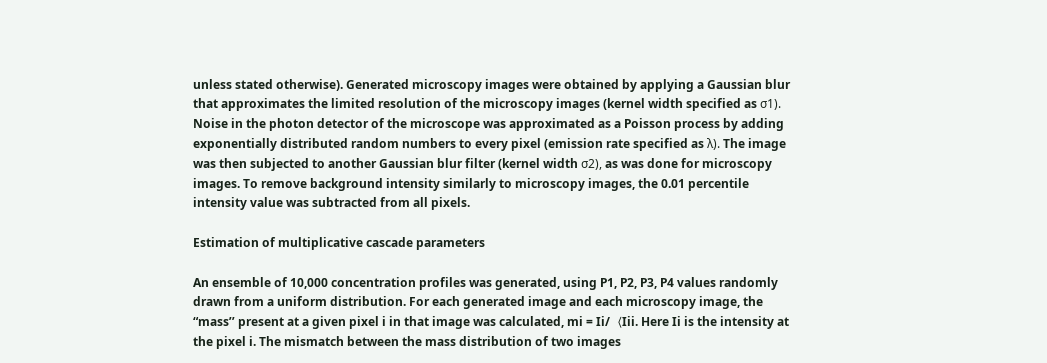unless stated otherwise). Generated microscopy images were obtained by applying a Gaussian blur that approximates the limited resolution of the microscopy images (kernel width specified as σ1). Noise in the photon detector of the microscope was approximated as a Poisson process by adding exponentially distributed random numbers to every pixel (emission rate specified as λ). The image was then subjected to another Gaussian blur filter (kernel width σ2), as was done for microscopy images. To remove background intensity similarly to microscopy images, the 0.01 percentile intensity value was subtracted from all pixels.

Estimation of multiplicative cascade parameters

An ensemble of 10,000 concentration profiles was generated, using P1, P2, P3, P4 values randomly drawn from a uniform distribution. For each generated image and each microscopy image, the “mass’’ present at a given pixel i in that image was calculated, mi = Ii/〈Iii. Here Ii is the intensity at the pixel i. The mismatch between the mass distribution of two images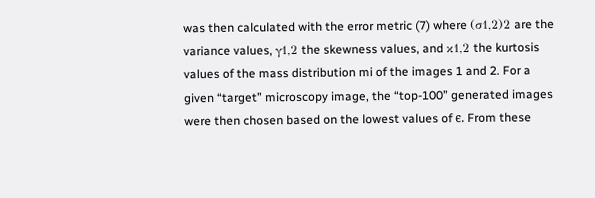was then calculated with the error metric (7) where (σ1,2)2 are the variance values, γ1,2 the skewness values, and κ1,2 the kurtosis values of the mass distribution mi of the images 1 and 2. For a given “target” microscopy image, the “top-100” generated images were then chosen based on the lowest values of ϵ. From these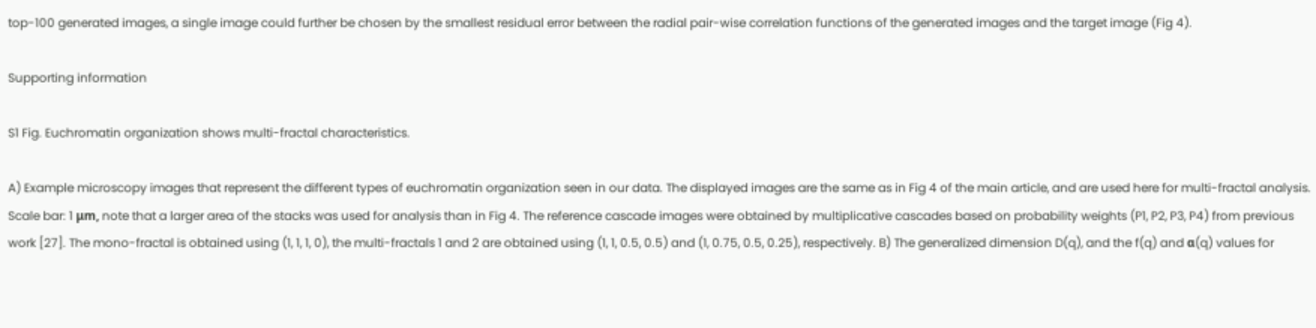top-100 generated images, a single image could further be chosen by the smallest residual error between the radial pair-wise correlation functions of the generated images and the target image (Fig 4).

Supporting information

S1 Fig. Euchromatin organization shows multi-fractal characteristics.

A) Example microscopy images that represent the different types of euchromatin organization seen in our data. The displayed images are the same as in Fig 4 of the main article, and are used here for multi-fractal analysis. Scale bar: 1 μm, note that a larger area of the stacks was used for analysis than in Fig 4. The reference cascade images were obtained by multiplicative cascades based on probability weights (P1, P2, P3, P4) from previous work [27]. The mono-fractal is obtained using (1, 1, 1, 0), the multi-fractals 1 and 2 are obtained using (1, 1, 0.5, 0.5) and (1, 0.75, 0.5, 0.25), respectively. B) The generalized dimension D(q), and the f(q) and α(q) values for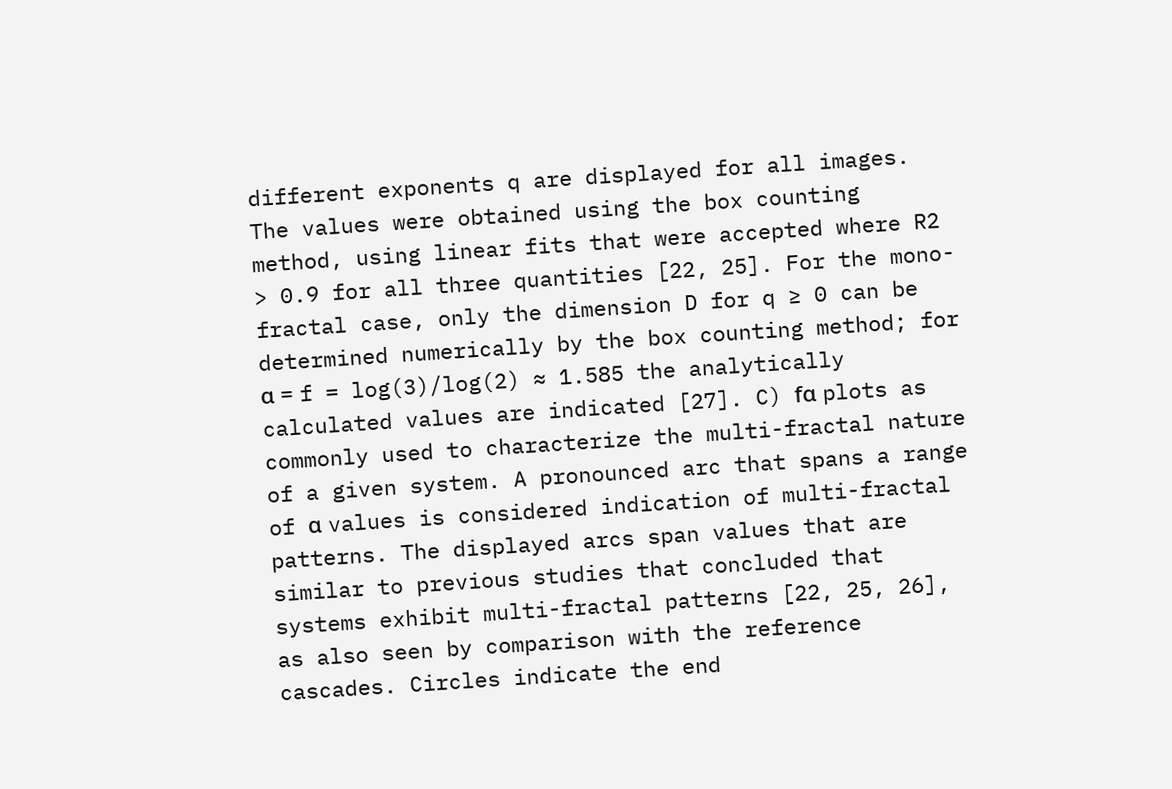different exponents q are displayed for all images. The values were obtained using the box counting method, using linear fits that were accepted where R2 > 0.9 for all three quantities [22, 25]. For the mono-fractal case, only the dimension D for q ≥ 0 can be determined numerically by the box counting method; for α = f = log(3)/log(2) ≈ 1.585 the analytically calculated values are indicated [27]. C) fα plots as commonly used to characterize the multi-fractal nature of a given system. A pronounced arc that spans a range of α values is considered indication of multi-fractal patterns. The displayed arcs span values that are similar to previous studies that concluded that systems exhibit multi-fractal patterns [22, 25, 26], as also seen by comparison with the reference cascades. Circles indicate the end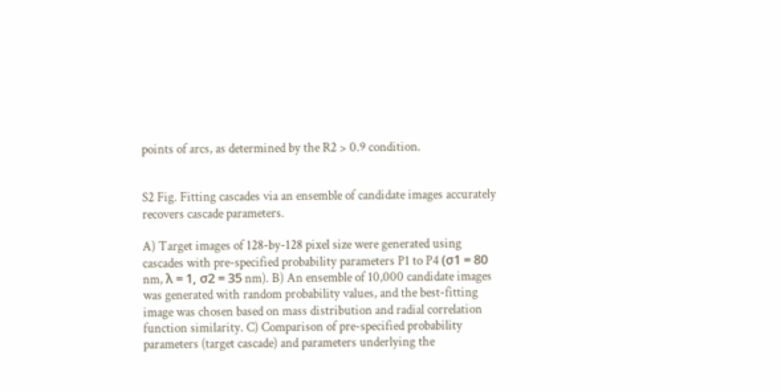points of arcs, as determined by the R2 > 0.9 condition.


S2 Fig. Fitting cascades via an ensemble of candidate images accurately recovers cascade parameters.

A) Target images of 128-by-128 pixel size were generated using cascades with pre-specified probability parameters P1 to P4 (σ1 = 80 nm, λ = 1, σ2 = 35 nm). B) An ensemble of 10,000 candidate images was generated with random probability values, and the best-fitting image was chosen based on mass distribution and radial correlation function similarity. C) Comparison of pre-specified probability parameters (target cascade) and parameters underlying the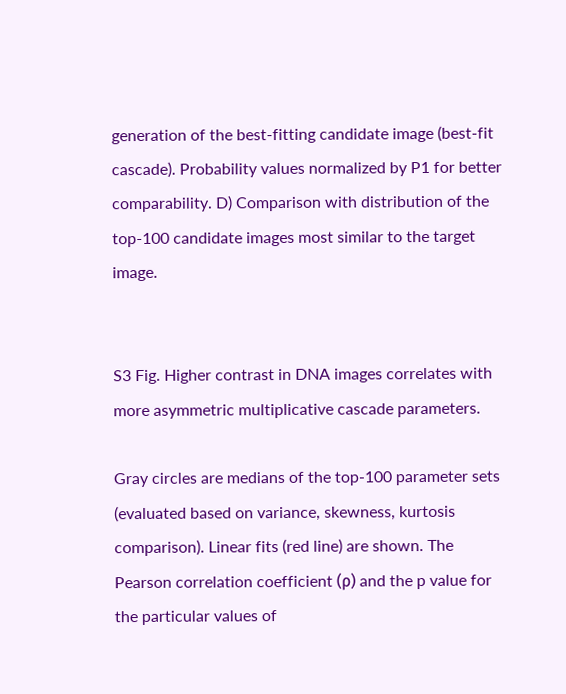generation of the best-fitting candidate image (best-fit cascade). Probability values normalized by P1 for better comparability. D) Comparison with distribution of the top-100 candidate images most similar to the target image.


S3 Fig. Higher contrast in DNA images correlates with more asymmetric multiplicative cascade parameters.

Gray circles are medians of the top-100 parameter sets (evaluated based on variance, skewness, kurtosis comparison). Linear fits (red line) are shown. The Pearson correlation coefficient (ρ) and the p value for the particular values of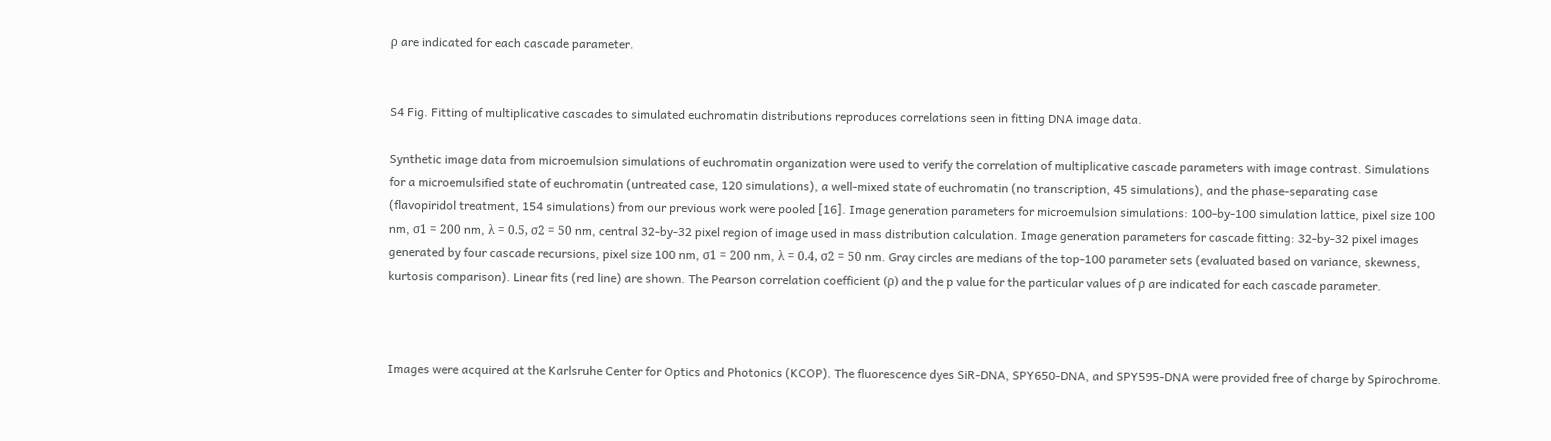ρ are indicated for each cascade parameter.


S4 Fig. Fitting of multiplicative cascades to simulated euchromatin distributions reproduces correlations seen in fitting DNA image data.

Synthetic image data from microemulsion simulations of euchromatin organization were used to verify the correlation of multiplicative cascade parameters with image contrast. Simulations for a microemulsified state of euchromatin (untreated case, 120 simulations), a well-mixed state of euchromatin (no transcription, 45 simulations), and the phase-separating case (flavopiridol treatment, 154 simulations) from our previous work were pooled [16]. Image generation parameters for microemulsion simulations: 100-by-100 simulation lattice, pixel size 100 nm, σ1 = 200 nm, λ = 0.5, σ2 = 50 nm, central 32-by-32 pixel region of image used in mass distribution calculation. Image generation parameters for cascade fitting: 32-by-32 pixel images generated by four cascade recursions, pixel size 100 nm, σ1 = 200 nm, λ = 0.4, σ2 = 50 nm. Gray circles are medians of the top-100 parameter sets (evaluated based on variance, skewness, kurtosis comparison). Linear fits (red line) are shown. The Pearson correlation coefficient (ρ) and the p value for the particular values of ρ are indicated for each cascade parameter.



Images were acquired at the Karlsruhe Center for Optics and Photonics (KCOP). The fluorescence dyes SiR-DNA, SPY650-DNA, and SPY595-DNA were provided free of charge by Spirochrome.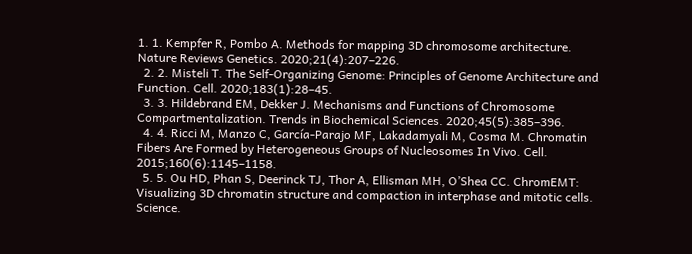1. 1. Kempfer R, Pombo A. Methods for mapping 3D chromosome architecture. Nature Reviews Genetics. 2020;21(4):207–226.
  2. 2. Misteli T. The Self-Organizing Genome: Principles of Genome Architecture and Function. Cell. 2020;183(1):28–45.
  3. 3. Hildebrand EM, Dekker J. Mechanisms and Functions of Chromosome Compartmentalization. Trends in Biochemical Sciences. 2020;45(5):385–396.
  4. 4. Ricci M, Manzo C, García-Parajo MF, Lakadamyali M, Cosma M. Chromatin Fibers Are Formed by Heterogeneous Groups of Nucleosomes In Vivo. Cell. 2015;160(6):1145–1158.
  5. 5. Ou HD, Phan S, Deerinck TJ, Thor A, Ellisman MH, O’Shea CC. ChromEMT: Visualizing 3D chromatin structure and compaction in interphase and mitotic cells. Science.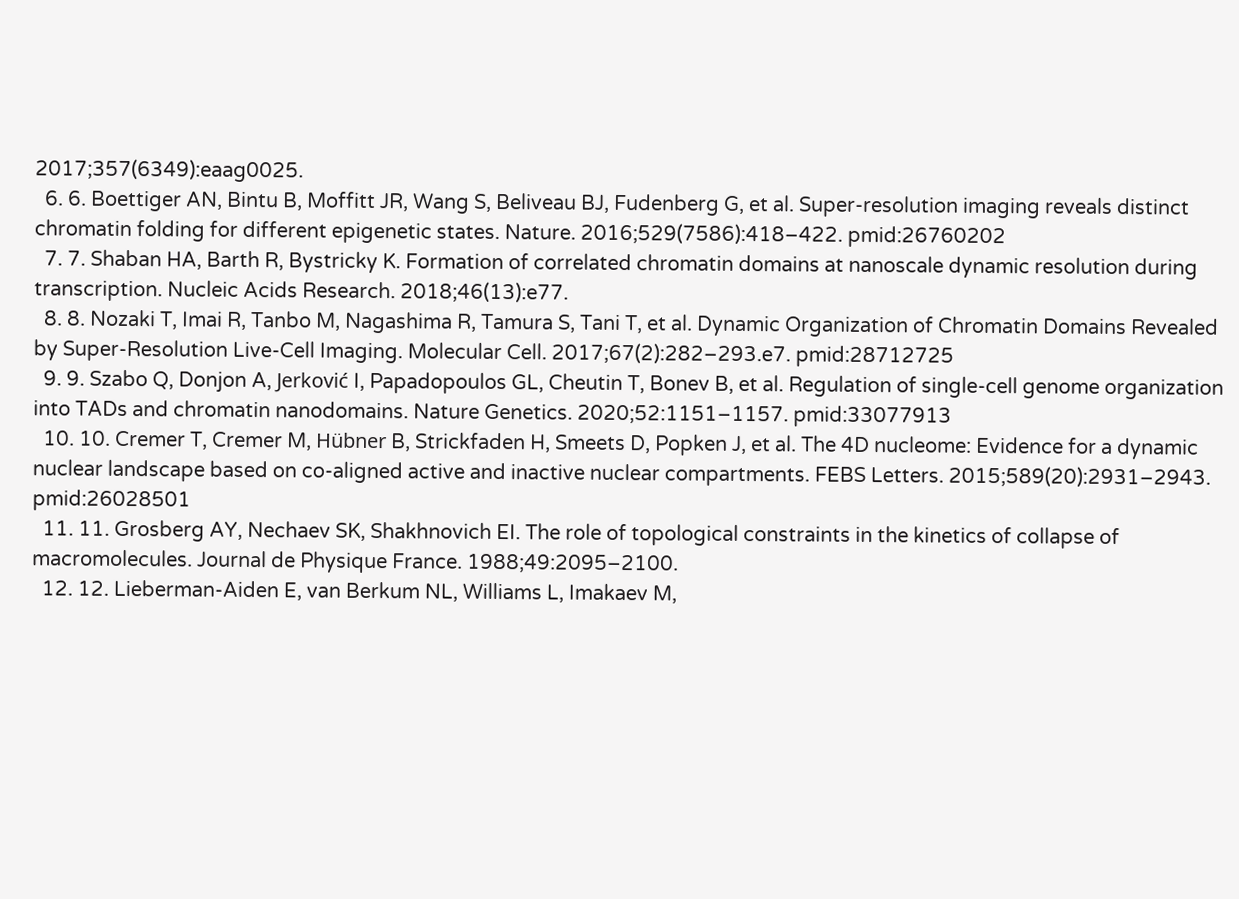2017;357(6349):eaag0025.
  6. 6. Boettiger AN, Bintu B, Moffitt JR, Wang S, Beliveau BJ, Fudenberg G, et al. Super-resolution imaging reveals distinct chromatin folding for different epigenetic states. Nature. 2016;529(7586):418–422. pmid:26760202
  7. 7. Shaban HA, Barth R, Bystricky K. Formation of correlated chromatin domains at nanoscale dynamic resolution during transcription. Nucleic Acids Research. 2018;46(13):e77.
  8. 8. Nozaki T, Imai R, Tanbo M, Nagashima R, Tamura S, Tani T, et al. Dynamic Organization of Chromatin Domains Revealed by Super-Resolution Live-Cell Imaging. Molecular Cell. 2017;67(2):282–293.e7. pmid:28712725
  9. 9. Szabo Q, Donjon A, Jerković I, Papadopoulos GL, Cheutin T, Bonev B, et al. Regulation of single-cell genome organization into TADs and chromatin nanodomains. Nature Genetics. 2020;52:1151–1157. pmid:33077913
  10. 10. Cremer T, Cremer M, Hübner B, Strickfaden H, Smeets D, Popken J, et al. The 4D nucleome: Evidence for a dynamic nuclear landscape based on co-aligned active and inactive nuclear compartments. FEBS Letters. 2015;589(20):2931–2943. pmid:26028501
  11. 11. Grosberg AY, Nechaev SK, Shakhnovich EI. The role of topological constraints in the kinetics of collapse of macromolecules. Journal de Physique France. 1988;49:2095–2100.
  12. 12. Lieberman-Aiden E, van Berkum NL, Williams L, Imakaev M,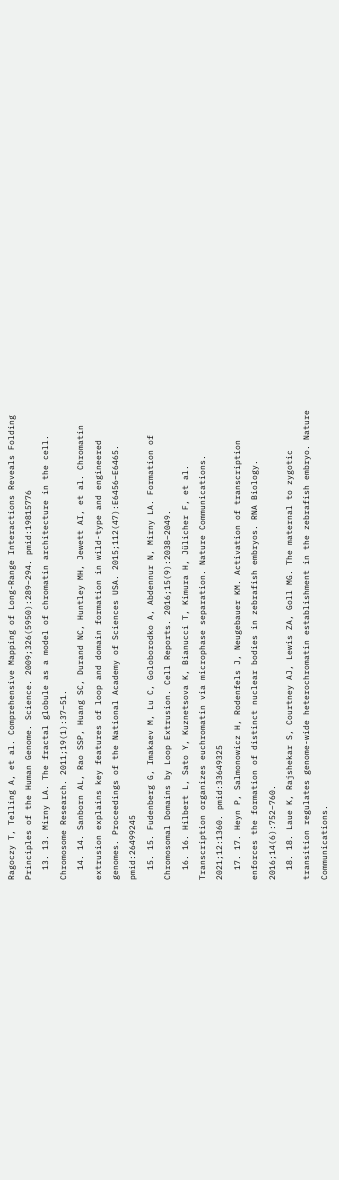Ragoczy T, Telling A, et al. Comprehensive Mapping of Long-Range Interactions Reveals Folding Principles of the Human Genome. Science. 2009;326(5950):289–294. pmid:19815776
  13. 13. Mirny LA. The fractal globule as a model of chromatin architecture in the cell. Chromosome Research. 2011;19(1):37–51.
  14. 14. Sanborn AL, Rao SSP, Huang SC, Durand NC, Huntley MH, Jewett AI, et al. Chromatin extrusion explains key features of loop and domain formation in wild-type and engineered genomes. Proceedings of the National Academy of Sciences USA. 2015;112(47):E6456–E6465. pmid:26499245
  15. 15. Fudenberg G, Imakaev M, Lu C, Goloborodko A, Abdennur N, Mirny LA. Formation of Chromosomal Domains by Loop Extrusion. Cell Reports. 2016;15(9):2038–2049.
  16. 16. Hilbert L, Sato Y, Kuznetsova K, Bianucci T, Kimura H, Jülicher F, et al. Transcription organizes euchromatin via microphase separation. Nature Communications. 2021;12:1360. pmid:33649325
  17. 17. Heyn P, Salmonowicz H, Rodenfels J, Neugebauer KM. Activation of transcription enforces the formation of distinct nuclear bodies in zebrafish embryos. RNA Biology. 2016;14(6):752–760.
  18. 18. Laue K, Rajshekar S, Courtney AJ, Lewis ZA, Goll MG. The maternal to zygotic transition regulates genome-wide heterochromatin establishment in the zebrafish embryo. Nature Communications.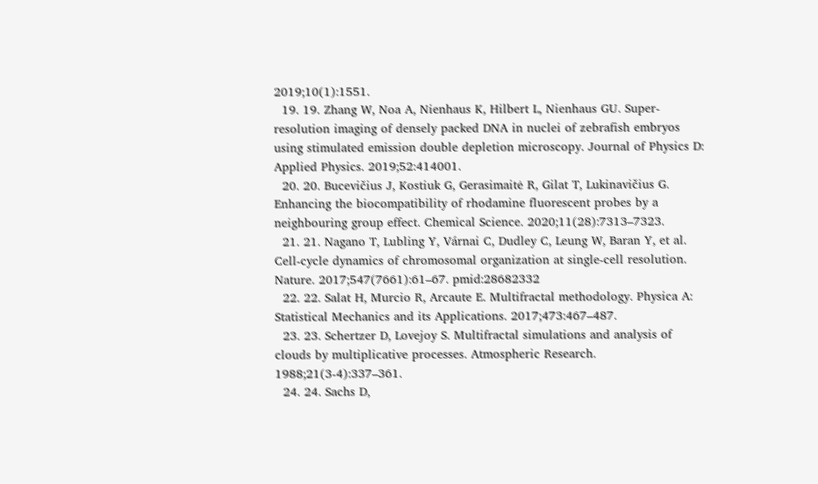2019;10(1):1551.
  19. 19. Zhang W, Noa A, Nienhaus K, Hilbert L, Nienhaus GU. Super-resolution imaging of densely packed DNA in nuclei of zebrafish embryos using stimulated emission double depletion microscopy. Journal of Physics D: Applied Physics. 2019;52:414001.
  20. 20. Bucevičius J, Kostiuk G, Gerasimaitė R, Gilat T, Lukinavičius G. Enhancing the biocompatibility of rhodamine fluorescent probes by a neighbouring group effect. Chemical Science. 2020;11(28):7313–7323.
  21. 21. Nagano T, Lubling Y, Várnai C, Dudley C, Leung W, Baran Y, et al. Cell-cycle dynamics of chromosomal organization at single-cell resolution. Nature. 2017;547(7661):61–67. pmid:28682332
  22. 22. Salat H, Murcio R, Arcaute E. Multifractal methodology. Physica A: Statistical Mechanics and its Applications. 2017;473:467–487.
  23. 23. Schertzer D, Lovejoy S. Multifractal simulations and analysis of clouds by multiplicative processes. Atmospheric Research. 1988;21(3-4):337–361.
  24. 24. Sachs D,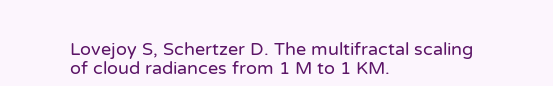Lovejoy S, Schertzer D. The multifractal scaling of cloud radiances from 1 M to 1 KM.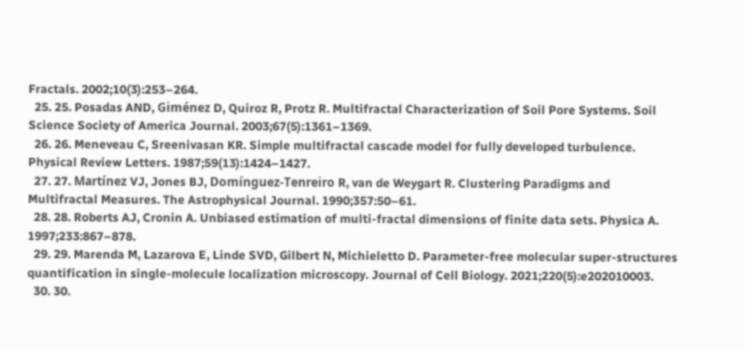Fractals. 2002;10(3):253–264.
  25. 25. Posadas AND, Giménez D, Quiroz R, Protz R. Multifractal Characterization of Soil Pore Systems. Soil Science Society of America Journal. 2003;67(5):1361–1369.
  26. 26. Meneveau C, Sreenivasan KR. Simple multifractal cascade model for fully developed turbulence. Physical Review Letters. 1987;59(13):1424–1427.
  27. 27. Martínez VJ, Jones BJ, Domínguez-Tenreiro R, van de Weygart R. Clustering Paradigms and Multifractal Measures. The Astrophysical Journal. 1990;357:50–61.
  28. 28. Roberts AJ, Cronin A. Unbiased estimation of multi-fractal dimensions of finite data sets. Physica A. 1997;233:867–878.
  29. 29. Marenda M, Lazarova E, Linde SVD, Gilbert N, Michieletto D. Parameter-free molecular super-structures quantification in single-molecule localization microscopy. Journal of Cell Biology. 2021;220(5):e202010003.
  30. 30.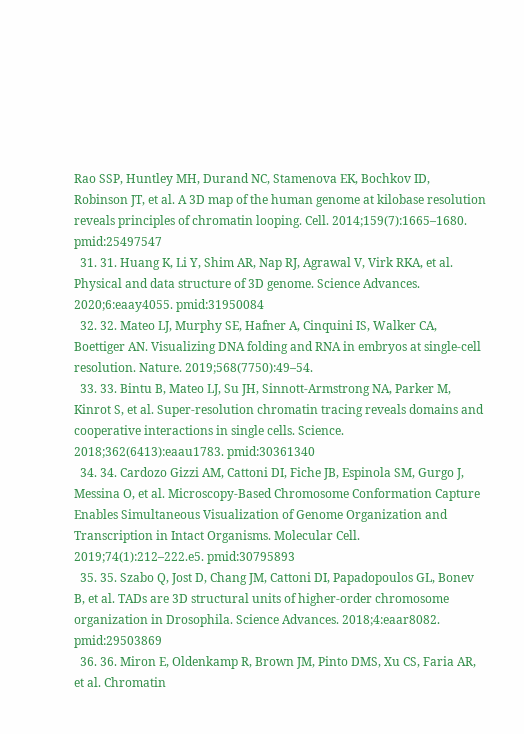Rao SSP, Huntley MH, Durand NC, Stamenova EK, Bochkov ID, Robinson JT, et al. A 3D map of the human genome at kilobase resolution reveals principles of chromatin looping. Cell. 2014;159(7):1665–1680. pmid:25497547
  31. 31. Huang K, Li Y, Shim AR, Nap RJ, Agrawal V, Virk RKA, et al. Physical and data structure of 3D genome. Science Advances. 2020;6:eaay4055. pmid:31950084
  32. 32. Mateo LJ, Murphy SE, Hafner A, Cinquini IS, Walker CA, Boettiger AN. Visualizing DNA folding and RNA in embryos at single-cell resolution. Nature. 2019;568(7750):49–54.
  33. 33. Bintu B, Mateo LJ, Su JH, Sinnott-Armstrong NA, Parker M, Kinrot S, et al. Super-resolution chromatin tracing reveals domains and cooperative interactions in single cells. Science. 2018;362(6413):eaau1783. pmid:30361340
  34. 34. Cardozo Gizzi AM, Cattoni DI, Fiche JB, Espinola SM, Gurgo J, Messina O, et al. Microscopy-Based Chromosome Conformation Capture Enables Simultaneous Visualization of Genome Organization and Transcription in Intact Organisms. Molecular Cell. 2019;74(1):212–222.e5. pmid:30795893
  35. 35. Szabo Q, Jost D, Chang JM, Cattoni DI, Papadopoulos GL, Bonev B, et al. TADs are 3D structural units of higher-order chromosome organization in Drosophila. Science Advances. 2018;4:eaar8082. pmid:29503869
  36. 36. Miron E, Oldenkamp R, Brown JM, Pinto DMS, Xu CS, Faria AR, et al. Chromatin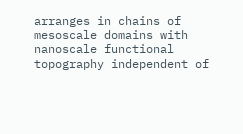arranges in chains of mesoscale domains with nanoscale functional topography independent of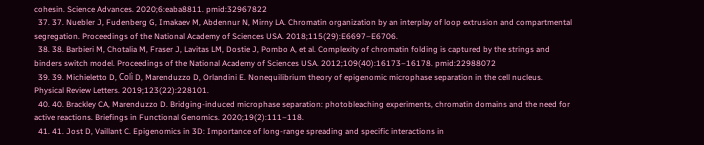cohesin. Science Advances. 2020;6:eaba8811. pmid:32967822
  37. 37. Nuebler J, Fudenberg G, Imakaev M, Abdennur N, Mirny LA. Chromatin organization by an interplay of loop extrusion and compartmental segregation. Proceedings of the National Academy of Sciences USA. 2018;115(29):E6697–E6706.
  38. 38. Barbieri M, Chotalia M, Fraser J, Lavitas LM, Dostie J, Pombo A, et al. Complexity of chromatin folding is captured by the strings and binders switch model. Proceedings of the National Academy of Sciences USA. 2012;109(40):16173–16178. pmid:22988072
  39. 39. Michieletto D, Colì D, Marenduzzo D, Orlandini E. Nonequilibrium theory of epigenomic microphase separation in the cell nucleus. Physical Review Letters. 2019;123(22):228101.
  40. 40. Brackley CA, Marenduzzo D. Bridging-induced microphase separation: photobleaching experiments, chromatin domains and the need for active reactions. Briefings in Functional Genomics. 2020;19(2):111–118.
  41. 41. Jost D, Vaillant C. Epigenomics in 3D: Importance of long-range spreading and specific interactions in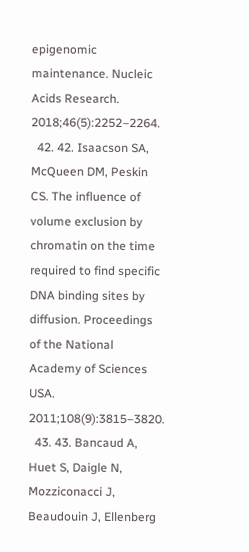epigenomic maintenance. Nucleic Acids Research. 2018;46(5):2252–2264.
  42. 42. Isaacson SA, McQueen DM, Peskin CS. The influence of volume exclusion by chromatin on the time required to find specific DNA binding sites by diffusion. Proceedings of the National Academy of Sciences USA. 2011;108(9):3815–3820.
  43. 43. Bancaud A, Huet S, Daigle N, Mozziconacci J, Beaudouin J, Ellenberg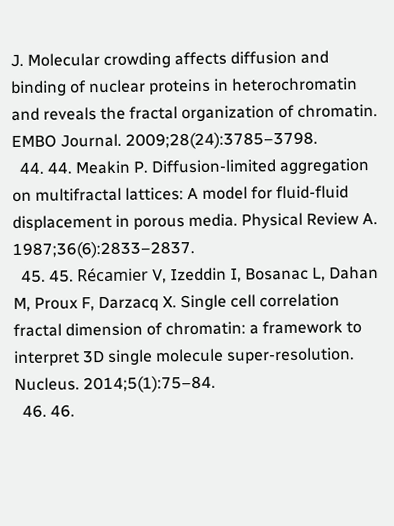J. Molecular crowding affects diffusion and binding of nuclear proteins in heterochromatin and reveals the fractal organization of chromatin. EMBO Journal. 2009;28(24):3785–3798.
  44. 44. Meakin P. Diffusion-limited aggregation on multifractal lattices: A model for fluid-fluid displacement in porous media. Physical Review A. 1987;36(6):2833–2837.
  45. 45. Récamier V, Izeddin I, Bosanac L, Dahan M, Proux F, Darzacq X. Single cell correlation fractal dimension of chromatin: a framework to interpret 3D single molecule super-resolution. Nucleus. 2014;5(1):75–84.
  46. 46.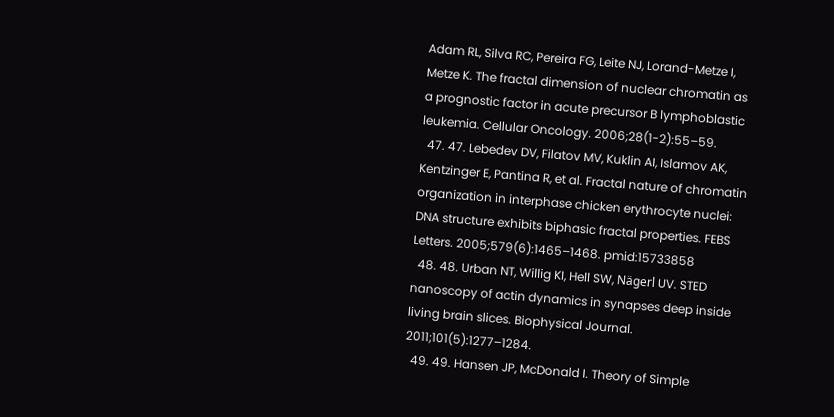Adam RL, Silva RC, Pereira FG, Leite NJ, Lorand-Metze I, Metze K. The fractal dimension of nuclear chromatin as a prognostic factor in acute precursor B lymphoblastic leukemia. Cellular Oncology. 2006;28(1-2):55–59.
  47. 47. Lebedev DV, Filatov MV, Kuklin AI, Islamov AK, Kentzinger E, Pantina R, et al. Fractal nature of chromatin organization in interphase chicken erythrocyte nuclei: DNA structure exhibits biphasic fractal properties. FEBS Letters. 2005;579(6):1465–1468. pmid:15733858
  48. 48. Urban NT, Willig KI, Hell SW, Nägerl UV. STED nanoscopy of actin dynamics in synapses deep inside living brain slices. Biophysical Journal. 2011;101(5):1277–1284.
  49. 49. Hansen JP, McDonald I. Theory of Simple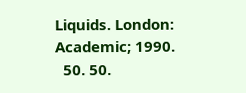Liquids. London: Academic; 1990.
  50. 50.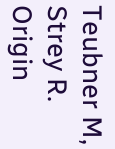Teubner M, Strey R. Origin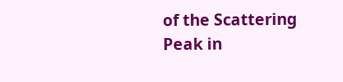of the Scattering Peak in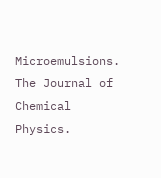Microemulsions. The Journal of Chemical Physics.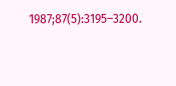1987;87(5):3195–3200.